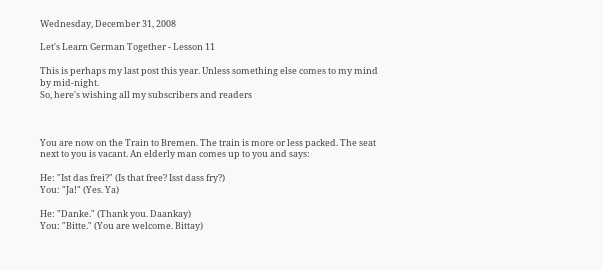Wednesday, December 31, 2008

Let's Learn German Together - Lesson 11

This is perhaps my last post this year. Unless something else comes to my mind by mid-night.
So, here's wishing all my subscribers and readers



You are now on the Train to Bremen. The train is more or less packed. The seat next to you is vacant. An elderly man comes up to you and says:

He: "Ist das frei?" (Is that free? Isst dass fry?)
You: "Ja!" (Yes. Ya)

He: "Danke." (Thank you. Daankay)
You: "Bitte." (You are welcome. Bittay)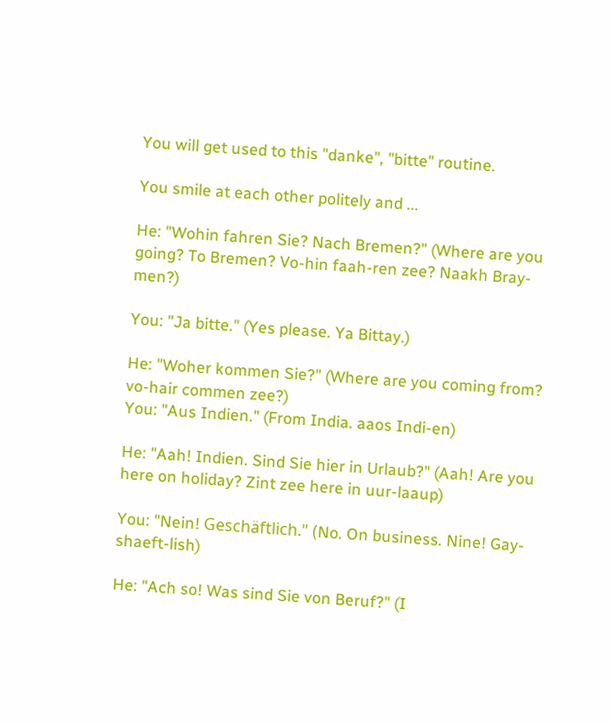You will get used to this "danke", "bitte" routine.

You smile at each other politely and ...

He: "Wohin fahren Sie? Nach Bremen?" (Where are you going? To Bremen? Vo-hin faah-ren zee? Naakh Bray-men?)

You: "Ja bitte." (Yes please. Ya Bittay.)

He: "Woher kommen Sie?" (Where are you coming from? vo-hair commen zee?)
You: "Aus Indien." (From India. aaos Indi-en)

He: "Aah! Indien. Sind Sie hier in Urlaub?" (Aah! Are you here on holiday? Zint zee here in uur-laaup)

You: "Nein! Geschäftlich." (No. On business. Nine! Gay-shaeft-lish)

He: "Ach so! Was sind Sie von Beruf?" (I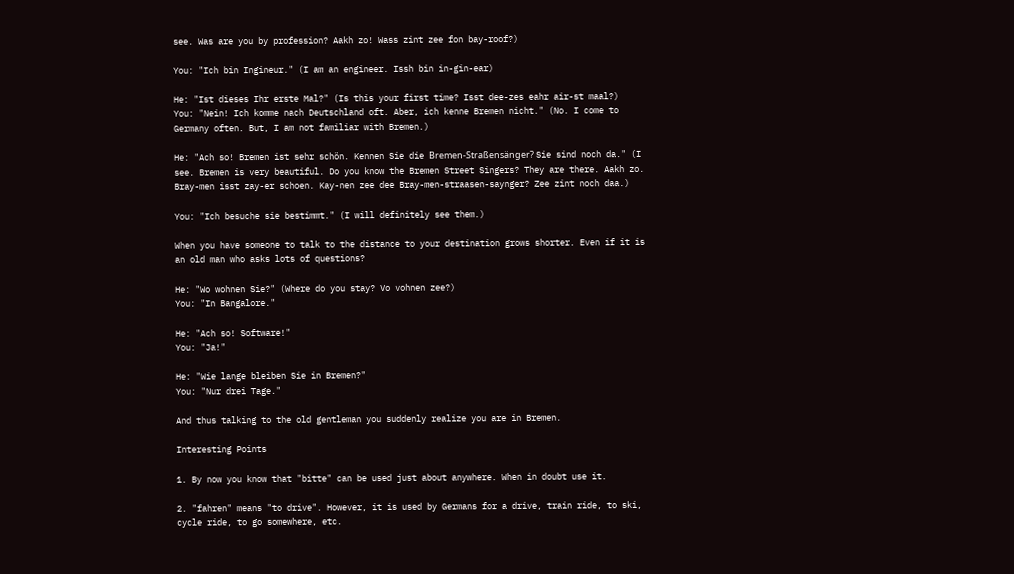see. Was are you by profession? Aakh zo! Wass zint zee fon bay-roof?)

You: "Ich bin Ingineur." (I am an engineer. Issh bin in-gin-ear)

He: "Ist dieses Ihr erste Mal?" (Is this your first time? Isst dee-zes eahr air-st maal?)
You: "Nein! Ich komme nach Deutschland oft. Aber, ich kenne Bremen nicht." (No. I come to Germany often. But, I am not familiar with Bremen.)

He: "Ach so! Bremen ist sehr schön. Kennen Sie die Bremen-Straßensänger? Sie sind noch da." (I see. Bremen is very beautiful. Do you know the Bremen Street Singers? They are there. Aakh zo. Bray-men isst zay-er schoen. Kay-nen zee dee Bray-men-straasen-saynger? Zee zint noch daa.)

You: "Ich besuche sie bestimmt." (I will definitely see them.)

When you have someone to talk to the distance to your destination grows shorter. Even if it is an old man who asks lots of questions?

He: "Wo wohnen Sie?" (Where do you stay? Vo vohnen zee?)
You: "In Bangalore."

He: "Ach so! Software!"
You: "Ja!"

He: "Wie lange bleiben Sie in Bremen?"
You: "Nur drei Tage."

And thus talking to the old gentleman you suddenly realize you are in Bremen.

Interesting Points

1. By now you know that "bitte" can be used just about anywhere. When in doubt use it.

2. "fahren" means "to drive". However, it is used by Germans for a drive, train ride, to ski, cycle ride, to go somewhere, etc.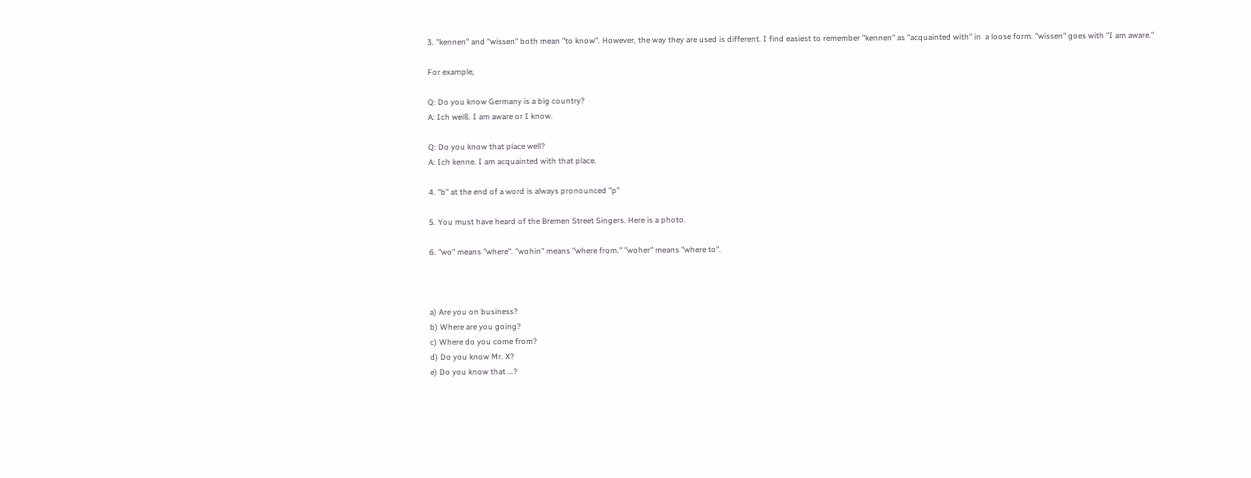3. "kennen" and "wissen" both mean "to know". However, the way they are used is different. I find easiest to remember "kennen" as "acquainted with" in  a loose form. "wissen" goes with "I am aware."

For example,

Q: Do you know Germany is a big country?
A: Ich weiß. I am aware or I know.

Q: Do you know that place well?
A: Ich kenne. I am acquainted with that place.

4. "b" at the end of a word is always pronounced "p"

5. You must have heard of the Bremen Street Singers. Here is a photo.

6. "wo" means "where". "wohin" means "where from." "woher" means "where to".



a) Are you on business?
b) Where are you going?
c) Where do you come from?
d) Do you know Mr. X?
e) Do you know that ...?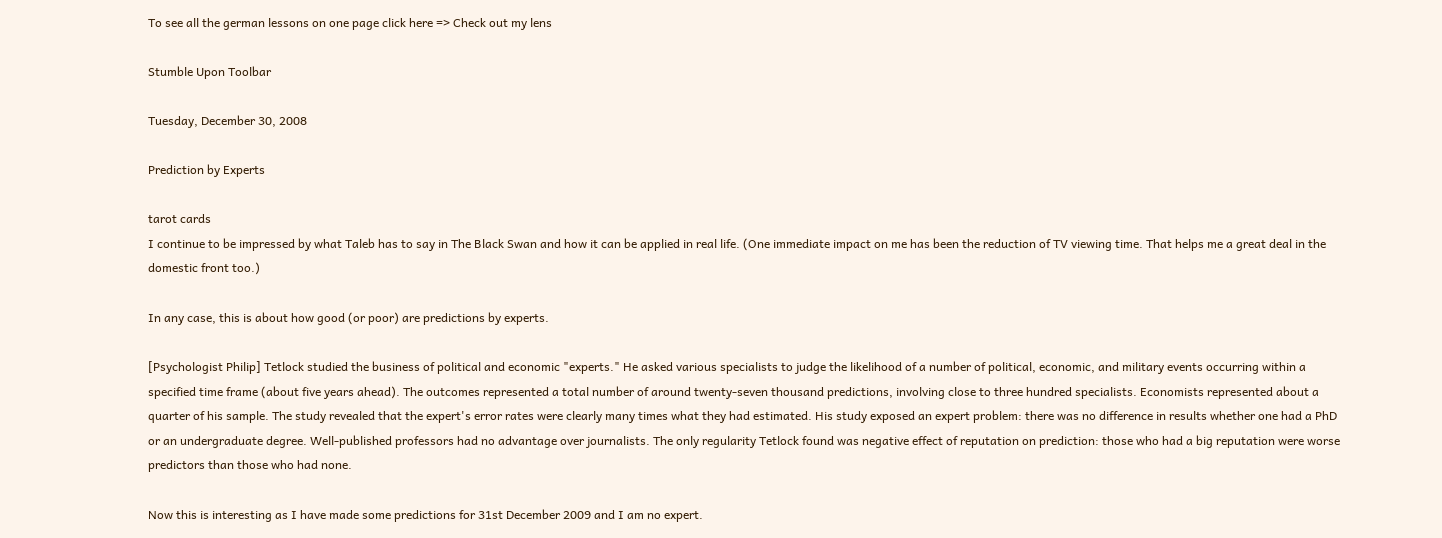To see all the german lessons on one page click here => Check out my lens

Stumble Upon Toolbar

Tuesday, December 30, 2008

Prediction by Experts

tarot cards
I continue to be impressed by what Taleb has to say in The Black Swan and how it can be applied in real life. (One immediate impact on me has been the reduction of TV viewing time. That helps me a great deal in the domestic front too.)

In any case, this is about how good (or poor) are predictions by experts.

[Psychologist Philip] Tetlock studied the business of political and economic "experts." He asked various specialists to judge the likelihood of a number of political, economic, and military events occurring within a specified time frame (about five years ahead). The outcomes represented a total number of around twenty-seven thousand predictions, involving close to three hundred specialists. Economists represented about a quarter of his sample. The study revealed that the expert's error rates were clearly many times what they had estimated. His study exposed an expert problem: there was no difference in results whether one had a PhD or an undergraduate degree. Well-published professors had no advantage over journalists. The only regularity Tetlock found was negative effect of reputation on prediction: those who had a big reputation were worse predictors than those who had none.

Now this is interesting as I have made some predictions for 31st December 2009 and I am no expert.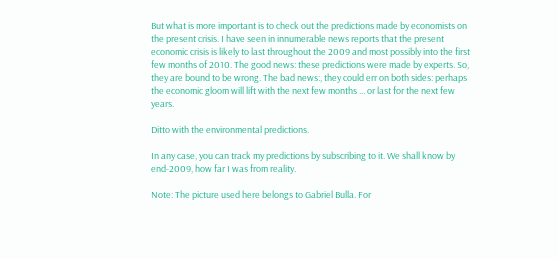But what is more important is to check out the predictions made by economists on the present crisis. I have seen in innumerable news reports that the present economic crisis is likely to last throughout the 2009 and most possibly into the first few months of 2010. The good news: these predictions were made by experts. So, they are bound to be wrong. The bad news:, they could err on both sides: perhaps the economic gloom will lift with the next few months ... or last for the next few years.

Ditto with the environmental predictions.

In any case, you can track my predictions by subscribing to it. We shall know by end-2009, how far I was from reality.

Note: The picture used here belongs to Gabriel Bulla. For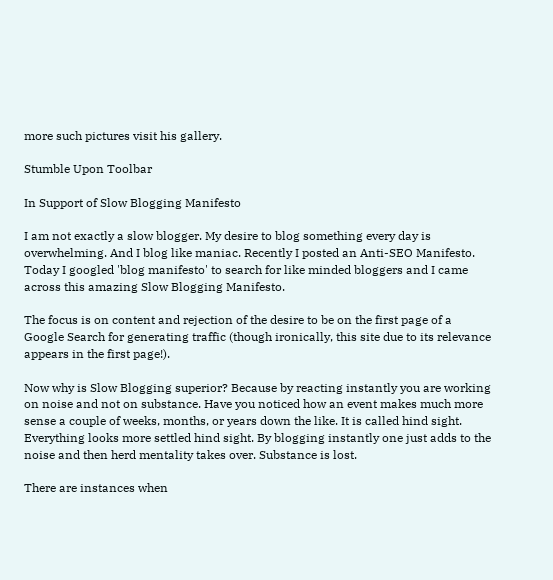more such pictures visit his gallery.

Stumble Upon Toolbar

In Support of Slow Blogging Manifesto

I am not exactly a slow blogger. My desire to blog something every day is overwhelming. And I blog like maniac. Recently I posted an Anti-SEO Manifesto. Today I googled 'blog manifesto' to search for like minded bloggers and I came across this amazing Slow Blogging Manifesto.

The focus is on content and rejection of the desire to be on the first page of a Google Search for generating traffic (though ironically, this site due to its relevance appears in the first page!).

Now why is Slow Blogging superior? Because by reacting instantly you are working on noise and not on substance. Have you noticed how an event makes much more sense a couple of weeks, months, or years down the like. It is called hind sight. Everything looks more settled hind sight. By blogging instantly one just adds to the noise and then herd mentality takes over. Substance is lost.

There are instances when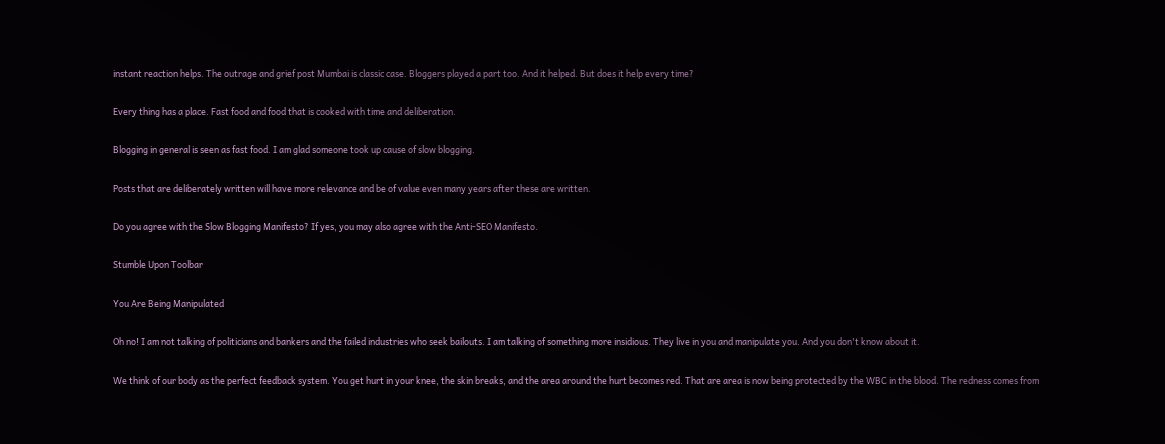instant reaction helps. The outrage and grief post Mumbai is classic case. Bloggers played a part too. And it helped. But does it help every time?

Every thing has a place. Fast food and food that is cooked with time and deliberation.

Blogging in general is seen as fast food. I am glad someone took up cause of slow blogging.

Posts that are deliberately written will have more relevance and be of value even many years after these are written.

Do you agree with the Slow Blogging Manifesto? If yes, you may also agree with the Anti-SEO Manifesto.

Stumble Upon Toolbar

You Are Being Manipulated

Oh no! I am not talking of politicians and bankers and the failed industries who seek bailouts. I am talking of something more insidious. They live in you and manipulate you. And you don't know about it.

We think of our body as the perfect feedback system. You get hurt in your knee, the skin breaks, and the area around the hurt becomes red. That are area is now being protected by the WBC in the blood. The redness comes from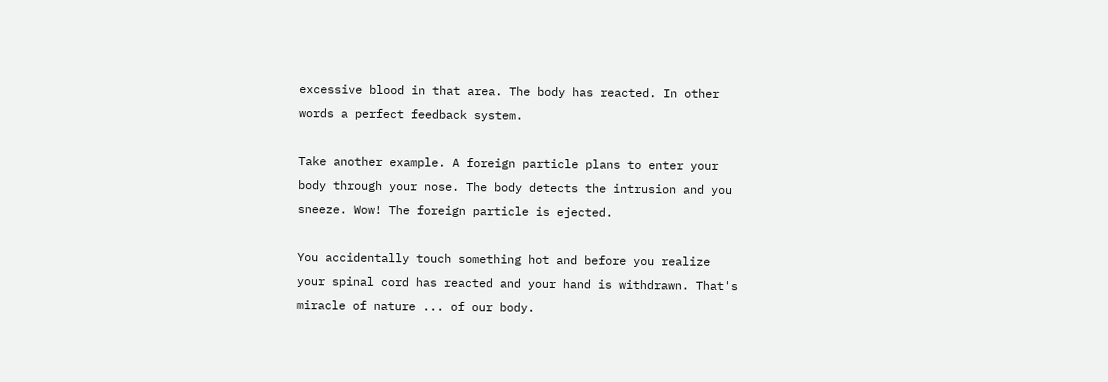excessive blood in that area. The body has reacted. In other words a perfect feedback system.

Take another example. A foreign particle plans to enter your body through your nose. The body detects the intrusion and you sneeze. Wow! The foreign particle is ejected.

You accidentally touch something hot and before you realize your spinal cord has reacted and your hand is withdrawn. That's miracle of nature ... of our body.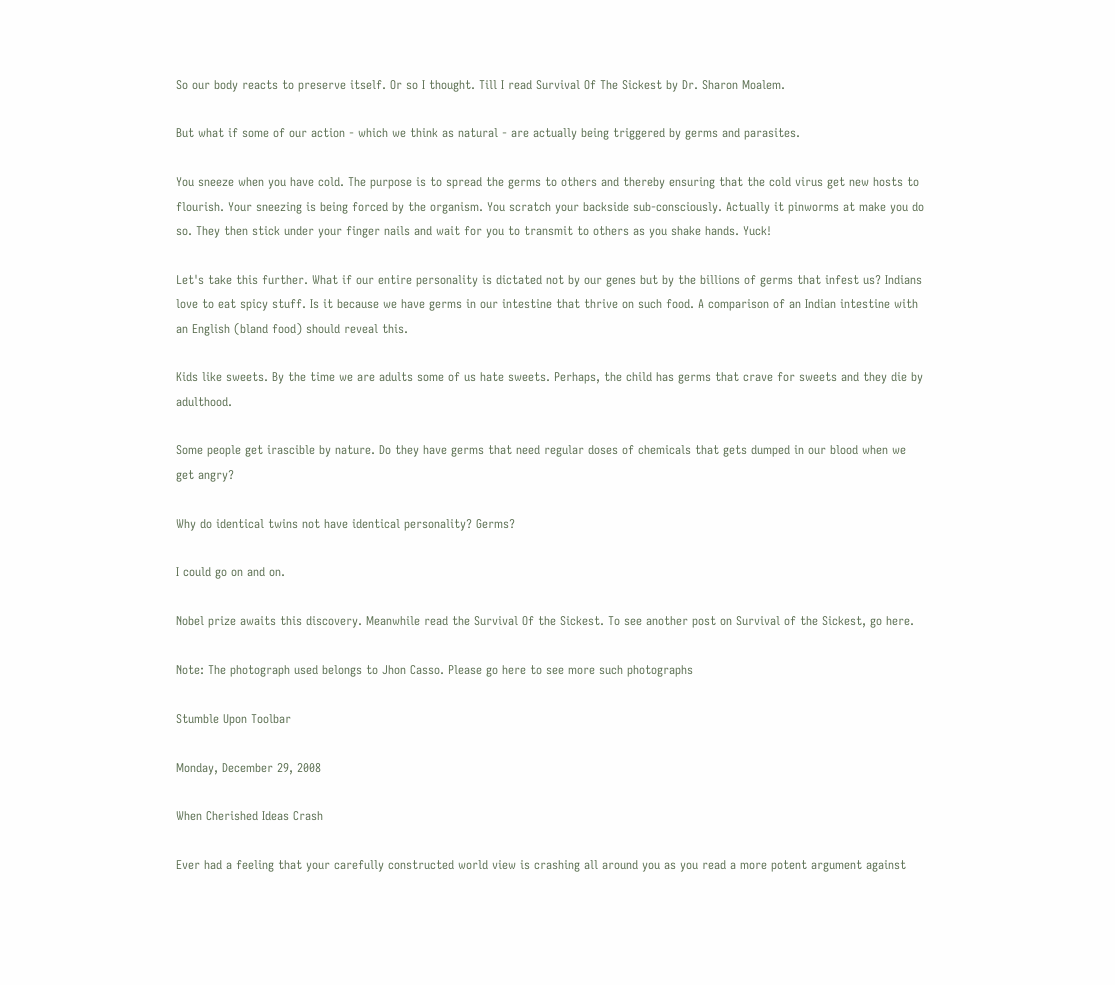So our body reacts to preserve itself. Or so I thought. Till I read Survival Of The Sickest by Dr. Sharon Moalem.

But what if some of our action - which we think as natural - are actually being triggered by germs and parasites.

You sneeze when you have cold. The purpose is to spread the germs to others and thereby ensuring that the cold virus get new hosts to flourish. Your sneezing is being forced by the organism. You scratch your backside sub-consciously. Actually it pinworms at make you do so. They then stick under your finger nails and wait for you to transmit to others as you shake hands. Yuck!

Let's take this further. What if our entire personality is dictated not by our genes but by the billions of germs that infest us? Indians love to eat spicy stuff. Is it because we have germs in our intestine that thrive on such food. A comparison of an Indian intestine with an English (bland food) should reveal this.

Kids like sweets. By the time we are adults some of us hate sweets. Perhaps, the child has germs that crave for sweets and they die by adulthood.

Some people get irascible by nature. Do they have germs that need regular doses of chemicals that gets dumped in our blood when we get angry?

Why do identical twins not have identical personality? Germs?

I could go on and on.

Nobel prize awaits this discovery. Meanwhile read the Survival Of the Sickest. To see another post on Survival of the Sickest, go here.

Note: The photograph used belongs to Jhon Casso. Please go here to see more such photographs

Stumble Upon Toolbar

Monday, December 29, 2008

When Cherished Ideas Crash

Ever had a feeling that your carefully constructed world view is crashing all around you as you read a more potent argument against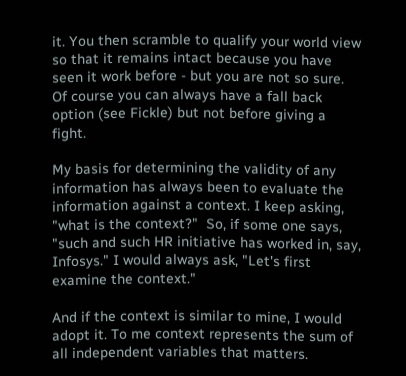it. You then scramble to qualify your world view so that it remains intact because you have seen it work before - but you are not so sure. Of course you can always have a fall back option (see Fickle) but not before giving a fight.

My basis for determining the validity of any information has always been to evaluate the information against a context. I keep asking, "what is the context?"  So, if some one says, "such and such HR initiative has worked in, say, Infosys." I would always ask, "Let's first examine the context."

And if the context is similar to mine, I would adopt it. To me context represents the sum of all independent variables that matters.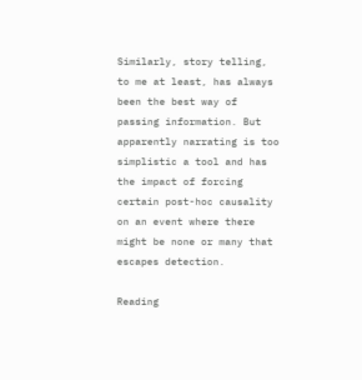Similarly, story telling, to me at least, has always been the best way of passing information. But apparently narrating is too simplistic a tool and has the impact of forcing certain post-hoc causality on an event where there might be none or many that escapes detection.

Reading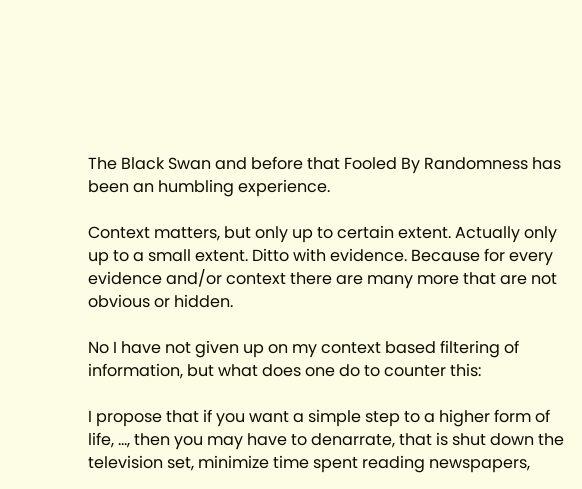The Black Swan and before that Fooled By Randomness has been an humbling experience.

Context matters, but only up to certain extent. Actually only up to a small extent. Ditto with evidence. Because for every evidence and/or context there are many more that are not obvious or hidden.

No I have not given up on my context based filtering of information, but what does one do to counter this:

I propose that if you want a simple step to a higher form of life, ..., then you may have to denarrate, that is shut down the television set, minimize time spent reading newspapers,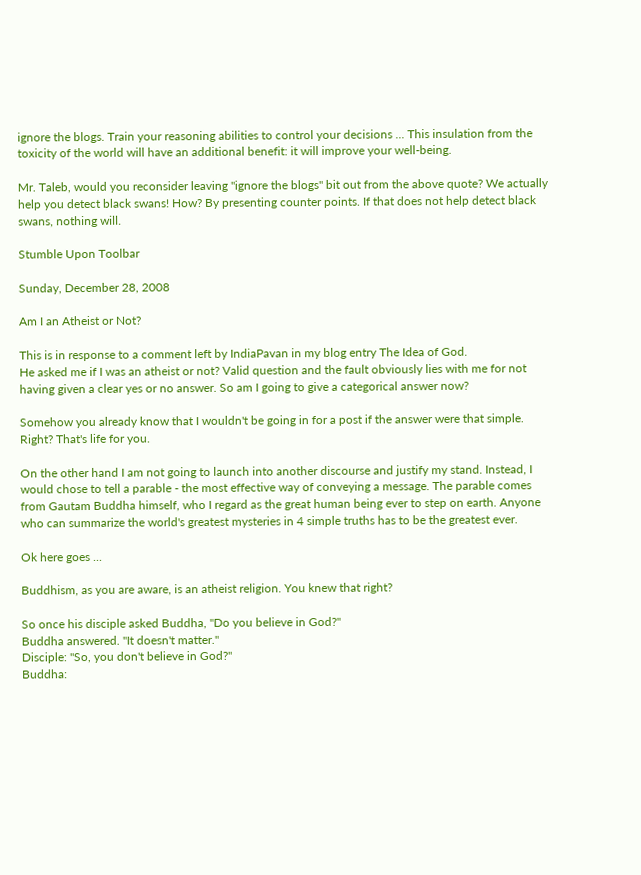ignore the blogs. Train your reasoning abilities to control your decisions ... This insulation from the toxicity of the world will have an additional benefit: it will improve your well-being.

Mr. Taleb, would you reconsider leaving "ignore the blogs" bit out from the above quote? We actually help you detect black swans! How? By presenting counter points. If that does not help detect black swans, nothing will.

Stumble Upon Toolbar

Sunday, December 28, 2008

Am I an Atheist or Not?

This is in response to a comment left by IndiaPavan in my blog entry The Idea of God.
He asked me if I was an atheist or not? Valid question and the fault obviously lies with me for not having given a clear yes or no answer. So am I going to give a categorical answer now?

Somehow you already know that I wouldn't be going in for a post if the answer were that simple. Right? That's life for you.

On the other hand I am not going to launch into another discourse and justify my stand. Instead, I would chose to tell a parable - the most effective way of conveying a message. The parable comes from Gautam Buddha himself, who I regard as the great human being ever to step on earth. Anyone who can summarize the world's greatest mysteries in 4 simple truths has to be the greatest ever.

Ok here goes ...

Buddhism, as you are aware, is an atheist religion. You knew that right?

So once his disciple asked Buddha, "Do you believe in God?"
Buddha answered. "It doesn't matter."
Disciple: "So, you don't believe in God?"
Buddha: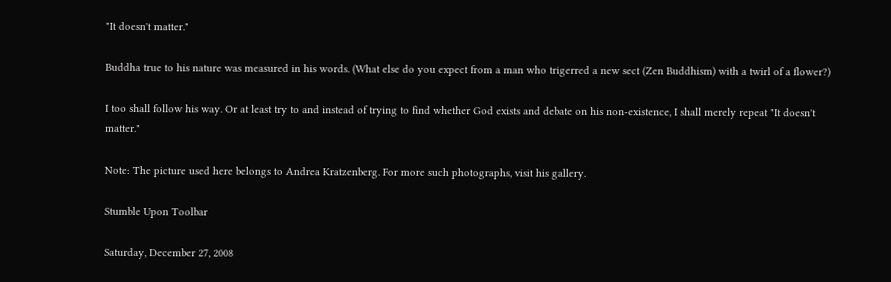"It doesn't matter."

Buddha true to his nature was measured in his words. (What else do you expect from a man who trigerred a new sect (Zen Buddhism) with a twirl of a flower?)

I too shall follow his way. Or at least try to and instead of trying to find whether God exists and debate on his non-existence, I shall merely repeat "It doesn't matter."

Note: The picture used here belongs to Andrea Kratzenberg. For more such photographs, visit his gallery.

Stumble Upon Toolbar

Saturday, December 27, 2008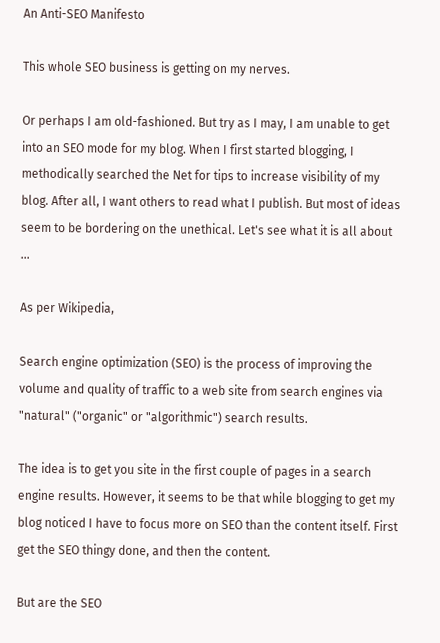An Anti-SEO Manifesto

This whole SEO business is getting on my nerves.

Or perhaps I am old-fashioned. But try as I may, I am unable to get into an SEO mode for my blog. When I first started blogging, I methodically searched the Net for tips to increase visibility of my blog. After all, I want others to read what I publish. But most of ideas seem to be bordering on the unethical. Let's see what it is all about ...

As per Wikipedia,

Search engine optimization (SEO) is the process of improving the volume and quality of traffic to a web site from search engines via "natural" ("organic" or "algorithmic") search results.

The idea is to get you site in the first couple of pages in a search engine results. However, it seems to be that while blogging to get my blog noticed I have to focus more on SEO than the content itself. First get the SEO thingy done, and then the content.

But are the SEO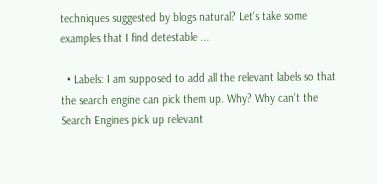techniques suggested by blogs natural? Let's take some examples that I find detestable ...

  • Labels: I am supposed to add all the relevant labels so that the search engine can pick them up. Why? Why can't the Search Engines pick up relevant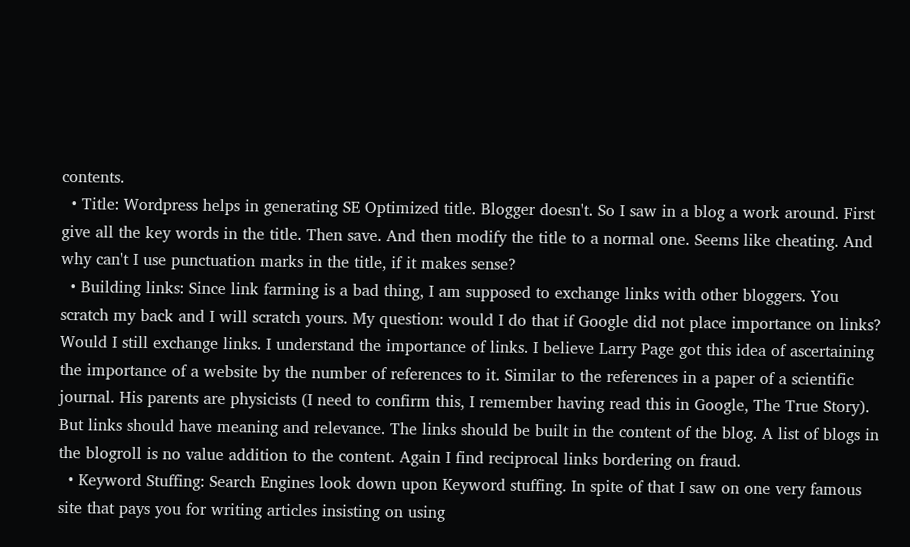contents.
  • Title: Wordpress helps in generating SE Optimized title. Blogger doesn't. So I saw in a blog a work around. First give all the key words in the title. Then save. And then modify the title to a normal one. Seems like cheating. And why can't I use punctuation marks in the title, if it makes sense?
  • Building links: Since link farming is a bad thing, I am supposed to exchange links with other bloggers. You scratch my back and I will scratch yours. My question: would I do that if Google did not place importance on links? Would I still exchange links. I understand the importance of links. I believe Larry Page got this idea of ascertaining the importance of a website by the number of references to it. Similar to the references in a paper of a scientific journal. His parents are physicists (I need to confirm this, I remember having read this in Google, The True Story). But links should have meaning and relevance. The links should be built in the content of the blog. A list of blogs in the blogroll is no value addition to the content. Again I find reciprocal links bordering on fraud.
  • Keyword Stuffing: Search Engines look down upon Keyword stuffing. In spite of that I saw on one very famous site that pays you for writing articles insisting on using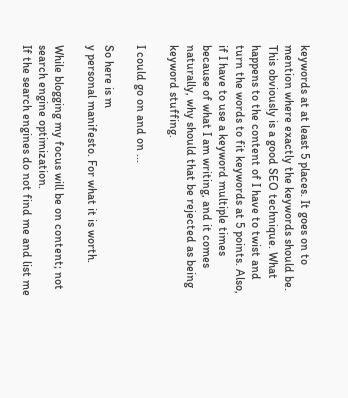keywords at at least 5 places. It goes on to mention where exactly the keywords should be. This obviously is a good SEO technique. What happens to the content of I have to twist and turn the words to fit keywords at 5 points. Also, if I have to use a keyword multiple times because of what I am writing, and it comes naturally, why should that be rejected as being keyword stuffing.

I could go on and on ...

So here is m
y personal manifesto. For what it is worth.

While blogging my focus will be on content; not search engine optimization.
If the search engines do not find me and list me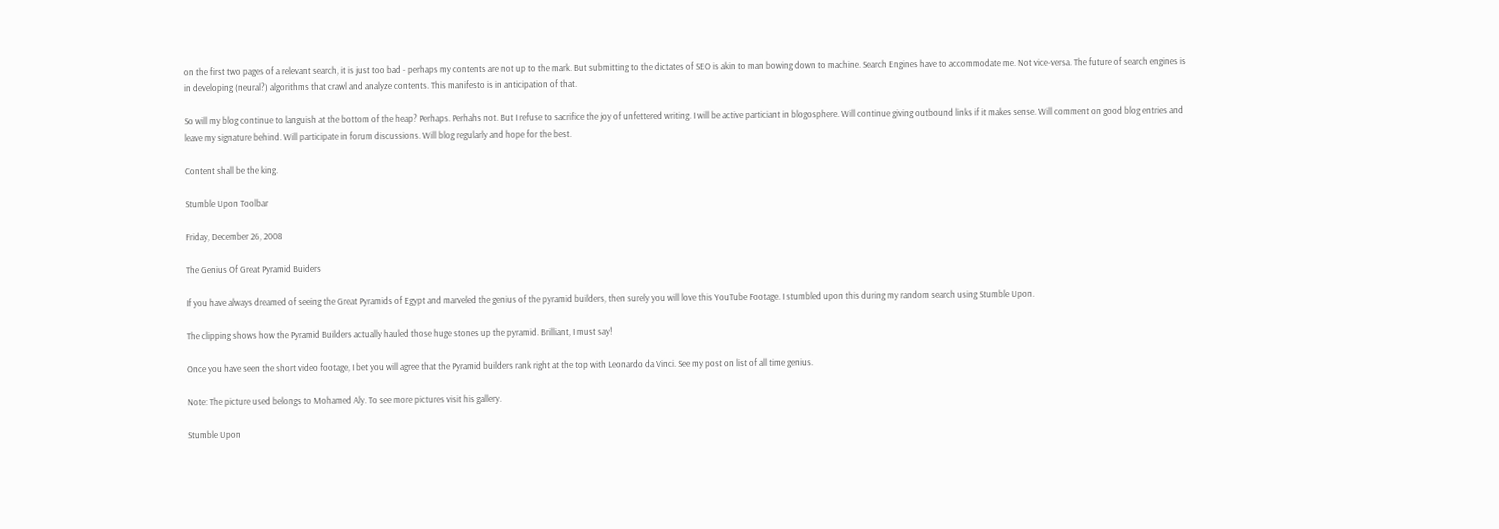on the first two pages of a relevant search, it is just too bad - perhaps my contents are not up to the mark. But submitting to the dictates of SEO is akin to man bowing down to machine. Search Engines have to accommodate me. Not vice-versa. The future of search engines is in developing (neural?) algorithms that crawl and analyze contents. This manifesto is in anticipation of that.

So will my blog continue to languish at the bottom of the heap? Perhaps. Perhahs not. But I refuse to sacrifice the joy of unfettered writing. I will be active particiant in blogosphere. Will continue giving outbound links if it makes sense. Will comment on good blog entries and leave my signature behind. Will participate in forum discussions. Will blog regularly and hope for the best.

Content shall be the king.

Stumble Upon Toolbar

Friday, December 26, 2008

The Genius Of Great Pyramid Buiders

If you have always dreamed of seeing the Great Pyramids of Egypt and marveled the genius of the pyramid builders, then surely you will love this YouTube Footage. I stumbled upon this during my random search using Stumble Upon.

The clipping shows how the Pyramid Builders actually hauled those huge stones up the pyramid. Brilliant, I must say!

Once you have seen the short video footage, I bet you will agree that the Pyramid builders rank right at the top with Leonardo da Vinci. See my post on list of all time genius.

Note: The picture used belongs to Mohamed Aly. To see more pictures visit his gallery.

Stumble Upon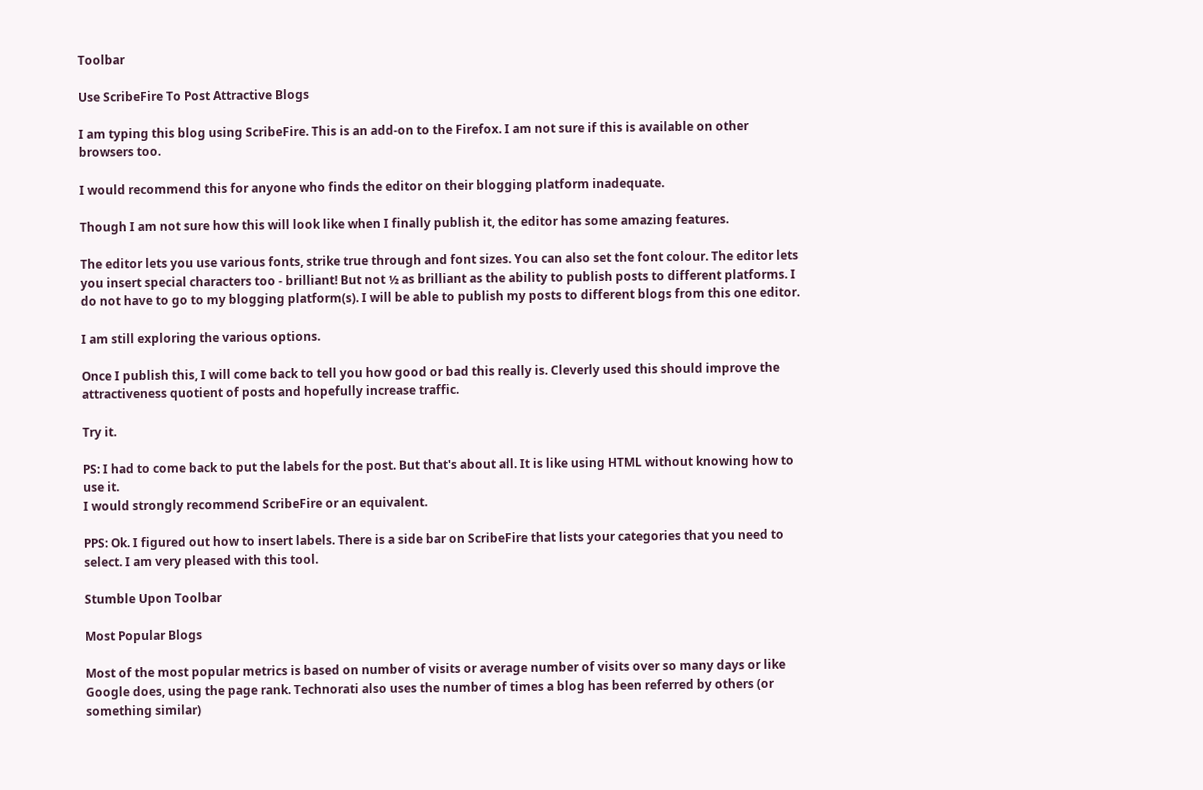Toolbar

Use ScribeFire To Post Attractive Blogs

I am typing this blog using ScribeFire. This is an add-on to the Firefox. I am not sure if this is available on other browsers too.

I would recommend this for anyone who finds the editor on their blogging platform inadequate.

Though I am not sure how this will look like when I finally publish it, the editor has some amazing features.

The editor lets you use various fonts, strike true through and font sizes. You can also set the font colour. The editor lets you insert special characters too - brilliant! But not ½ as brilliant as the ability to publish posts to different platforms. I do not have to go to my blogging platform(s). I will be able to publish my posts to different blogs from this one editor.

I am still exploring the various options.

Once I publish this, I will come back to tell you how good or bad this really is. Cleverly used this should improve the attractiveness quotient of posts and hopefully increase traffic.

Try it.

PS: I had to come back to put the labels for the post. But that's about all. It is like using HTML without knowing how to use it.
I would strongly recommend ScribeFire or an equivalent.

PPS: Ok. I figured out how to insert labels. There is a side bar on ScribeFire that lists your categories that you need to select. I am very pleased with this tool.

Stumble Upon Toolbar

Most Popular Blogs

Most of the most popular metrics is based on number of visits or average number of visits over so many days or like Google does, using the page rank. Technorati also uses the number of times a blog has been referred by others (or something similar)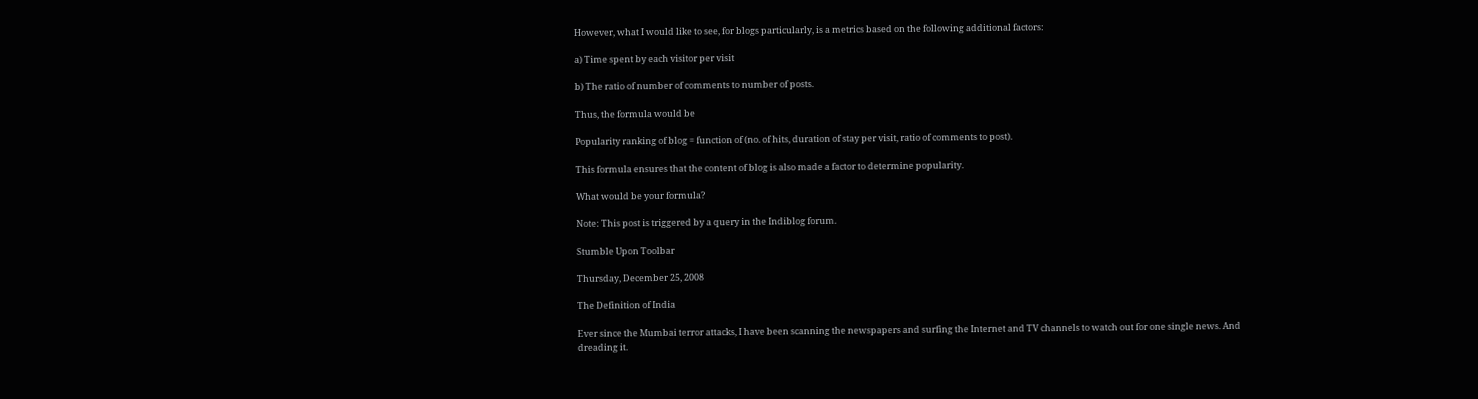However, what I would like to see, for blogs particularly, is a metrics based on the following additional factors:

a) Time spent by each visitor per visit

b) The ratio of number of comments to number of posts.

Thus, the formula would be

Popularity ranking of blog = function of (no. of hits, duration of stay per visit, ratio of comments to post).

This formula ensures that the content of blog is also made a factor to determine popularity.

What would be your formula?

Note: This post is triggered by a query in the Indiblog forum.

Stumble Upon Toolbar

Thursday, December 25, 2008

The Definition of India

Ever since the Mumbai terror attacks, I have been scanning the newspapers and surfing the Internet and TV channels to watch out for one single news. And dreading it.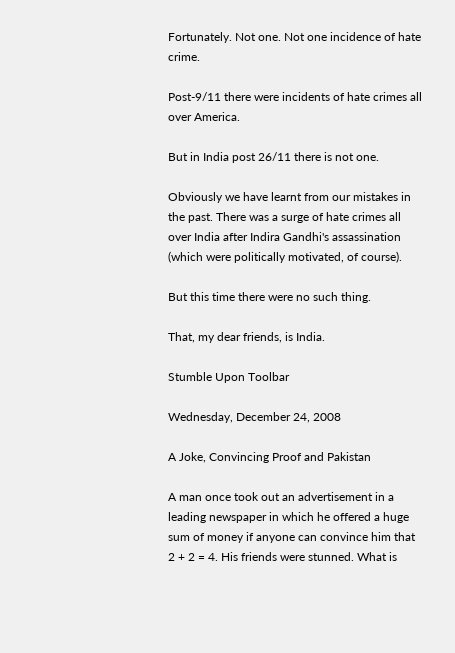Fortunately. Not one. Not one incidence of hate crime.

Post-9/11 there were incidents of hate crimes all over America.

But in India post 26/11 there is not one.

Obviously we have learnt from our mistakes in the past. There was a surge of hate crimes all over India after Indira Gandhi's assassination (which were politically motivated, of course).

But this time there were no such thing.

That, my dear friends, is India.

Stumble Upon Toolbar

Wednesday, December 24, 2008

A Joke, Convincing Proof and Pakistan

A man once took out an advertisement in a leading newspaper in which he offered a huge sum of money if anyone can convince him that 2 + 2 = 4. His friends were stunned. What is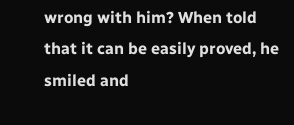wrong with him? When told that it can be easily proved, he smiled and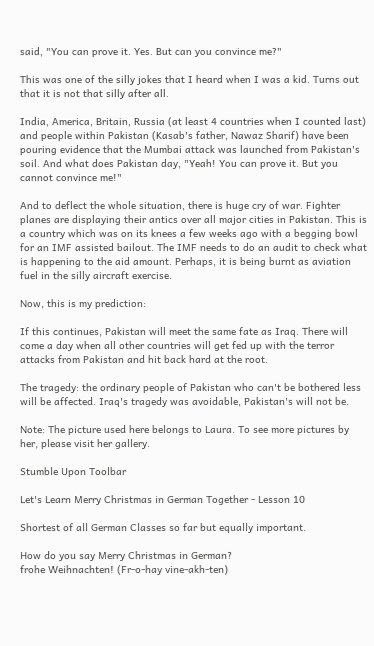said, "You can prove it. Yes. But can you convince me?"

This was one of the silly jokes that I heard when I was a kid. Turns out that it is not that silly after all.

India, America, Britain, Russia (at least 4 countries when I counted last) and people within Pakistan (Kasab's father, Nawaz Sharif) have been pouring evidence that the Mumbai attack was launched from Pakistan's soil. And what does Pakistan day, "Yeah! You can prove it. But you cannot convince me!"

And to deflect the whole situation, there is huge cry of war. Fighter planes are displaying their antics over all major cities in Pakistan. This is a country which was on its knees a few weeks ago with a begging bowl for an IMF assisted bailout. The IMF needs to do an audit to check what is happening to the aid amount. Perhaps, it is being burnt as aviation fuel in the silly aircraft exercise.

Now, this is my prediction:

If this continues, Pakistan will meet the same fate as Iraq. There will come a day when all other countries will get fed up with the terror attacks from Pakistan and hit back hard at the root.

The tragedy: the ordinary people of Pakistan who can't be bothered less will be affected. Iraq's tragedy was avoidable, Pakistan's will not be.

Note: The picture used here belongs to Laura. To see more pictures by her, please visit her gallery.

Stumble Upon Toolbar

Let's Learn Merry Christmas in German Together - Lesson 10

Shortest of all German Classes so far but equally important.

How do you say Merry Christmas in German?
frohe Weihnachten! (Fr-o-hay vine-akh-ten)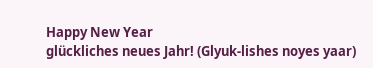Happy New Year
glückliches neues Jahr! (Glyuk-lishes noyes yaar)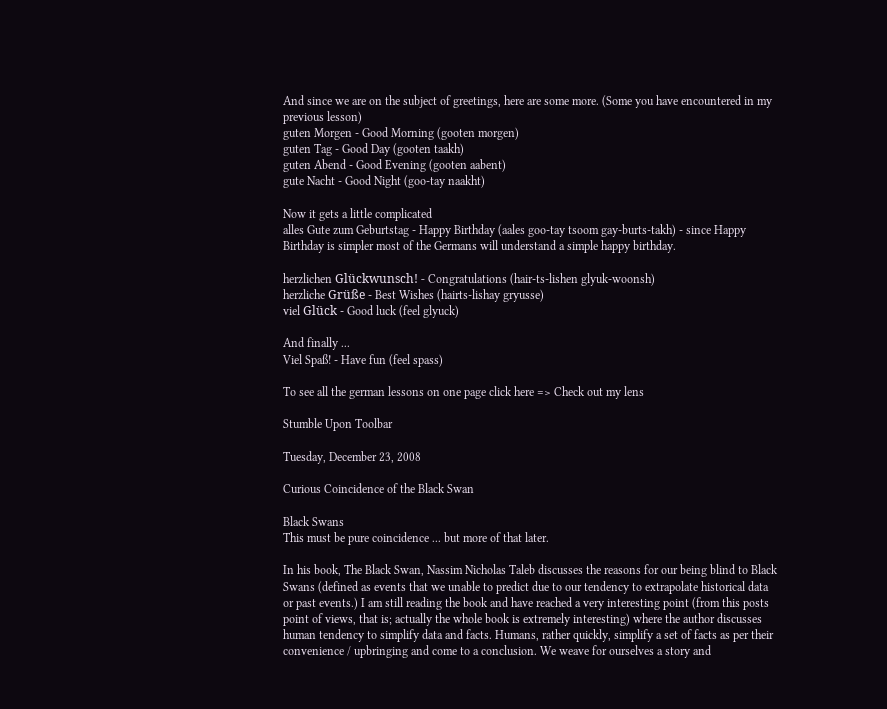And since we are on the subject of greetings, here are some more. (Some you have encountered in my previous lesson)
guten Morgen - Good Morning (gooten morgen)
guten Tag - Good Day (gooten taakh)
guten Abend - Good Evening (gooten aabent)
gute Nacht - Good Night (goo-tay naakht)

Now it gets a little complicated
alles Gute zum Geburtstag - Happy Birthday (aales goo-tay tsoom gay-burts-takh) - since Happy Birthday is simpler most of the Germans will understand a simple happy birthday.

herzlichen Glückwunsch! - Congratulations (hair-ts-lishen glyuk-woonsh)
herzliche Grüße - Best Wishes (hairts-lishay gryusse)
viel Glück - Good luck (feel glyuck)

And finally ...
Viel Spaß! - Have fun (feel spass)

To see all the german lessons on one page click here => Check out my lens

Stumble Upon Toolbar

Tuesday, December 23, 2008

Curious Coincidence of the Black Swan

Black Swans
This must be pure coincidence ... but more of that later.

In his book, The Black Swan, Nassim Nicholas Taleb discusses the reasons for our being blind to Black Swans (defined as events that we unable to predict due to our tendency to extrapolate historical data or past events.) I am still reading the book and have reached a very interesting point (from this posts point of views, that is; actually the whole book is extremely interesting) where the author discusses human tendency to simplify data and facts. Humans, rather quickly, simplify a set of facts as per their convenience / upbringing and come to a conclusion. We weave for ourselves a story and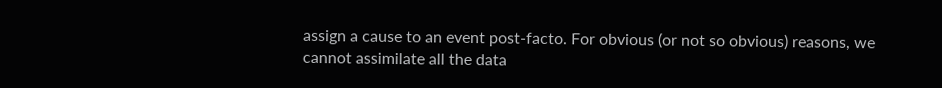assign a cause to an event post-facto. For obvious (or not so obvious) reasons, we cannot assimilate all the data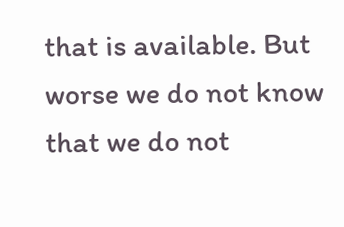that is available. But worse we do not know that we do not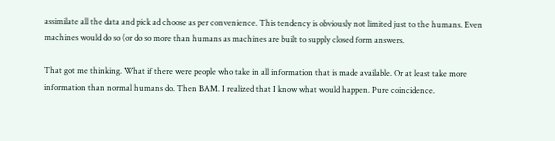assimilate all the data and pick ad choose as per convenience. This tendency is obviously not limited just to the humans. Even machines would do so (or do so more than humans as machines are built to supply closed form answers.

That got me thinking. What if there were people who take in all information that is made available. Or at least take more information than normal humans do. Then BAM. I realized that I know what would happen. Pure coincidence.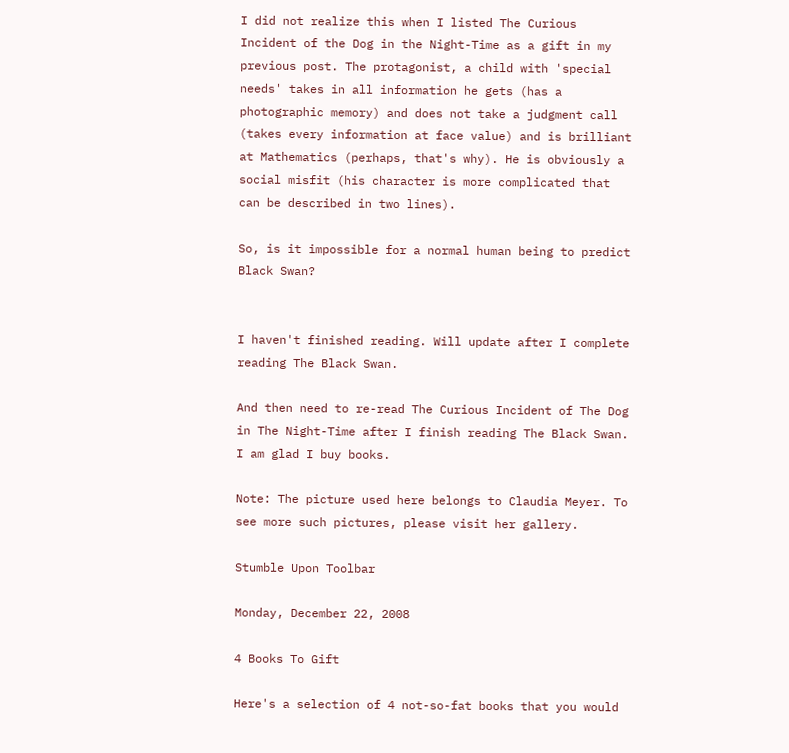I did not realize this when I listed The Curious Incident of the Dog in the Night-Time as a gift in my previous post. The protagonist, a child with 'special needs' takes in all information he gets (has a photographic memory) and does not take a judgment call (takes every information at face value) and is brilliant at Mathematics (perhaps, that's why). He is obviously a social misfit (his character is more complicated that can be described in two lines).

So, is it impossible for a normal human being to predict Black Swan?


I haven't finished reading. Will update after I complete reading The Black Swan.

And then need to re-read The Curious Incident of The Dog in The Night-Time after I finish reading The Black Swan. I am glad I buy books.

Note: The picture used here belongs to Claudia Meyer. To see more such pictures, please visit her gallery.

Stumble Upon Toolbar

Monday, December 22, 2008

4 Books To Gift

Here's a selection of 4 not-so-fat books that you would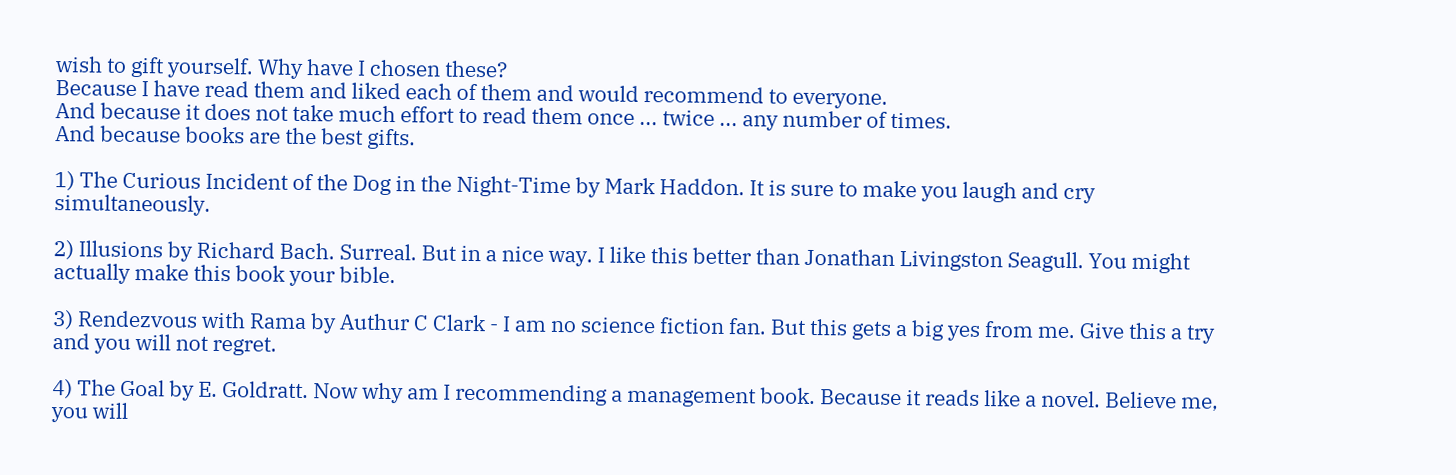wish to gift yourself. Why have I chosen these?
Because I have read them and liked each of them and would recommend to everyone.
And because it does not take much effort to read them once ... twice ... any number of times.
And because books are the best gifts.

1) The Curious Incident of the Dog in the Night-Time by Mark Haddon. It is sure to make you laugh and cry simultaneously.

2) Illusions by Richard Bach. Surreal. But in a nice way. I like this better than Jonathan Livingston Seagull. You might actually make this book your bible.

3) Rendezvous with Rama by Authur C Clark - I am no science fiction fan. But this gets a big yes from me. Give this a try and you will not regret.

4) The Goal by E. Goldratt. Now why am I recommending a management book. Because it reads like a novel. Believe me, you will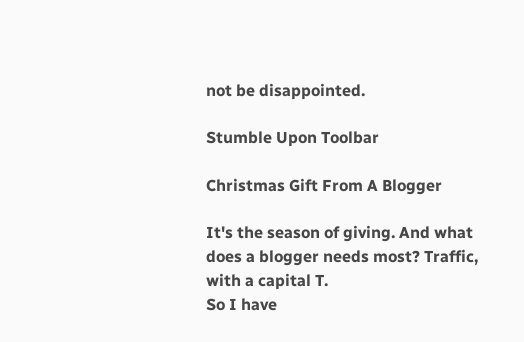not be disappointed.

Stumble Upon Toolbar

Christmas Gift From A Blogger

It's the season of giving. And what does a blogger needs most? Traffic, with a capital T.
So I have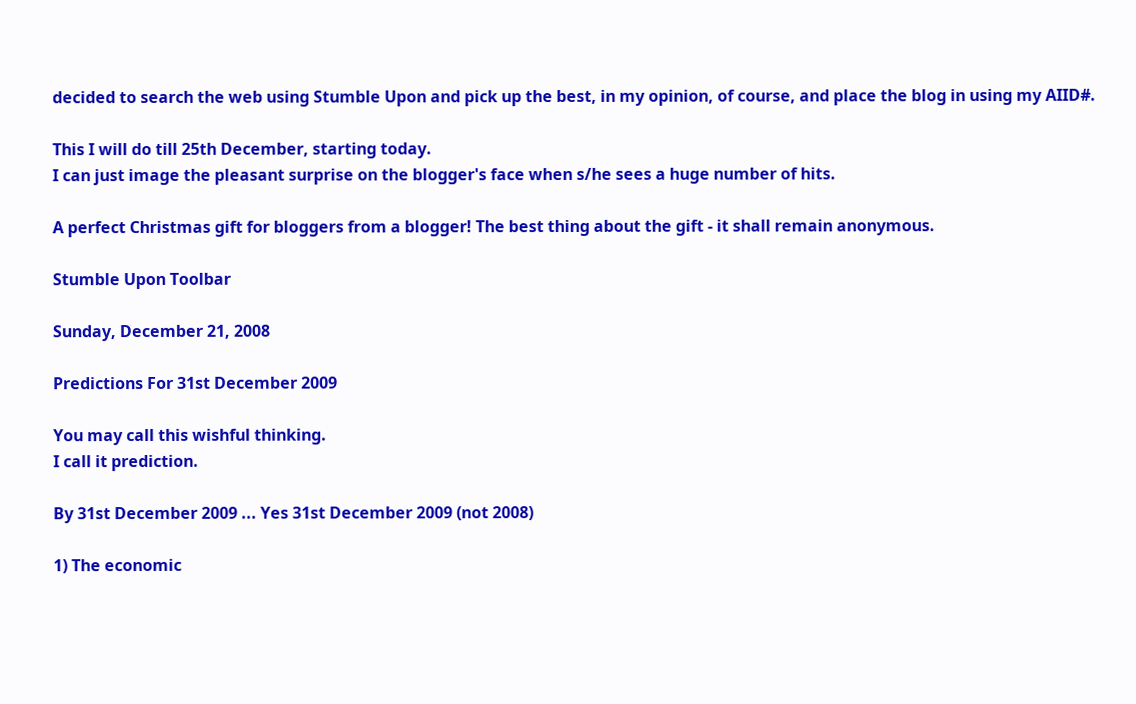decided to search the web using Stumble Upon and pick up the best, in my opinion, of course, and place the blog in using my AIID#.

This I will do till 25th December, starting today.
I can just image the pleasant surprise on the blogger's face when s/he sees a huge number of hits.

A perfect Christmas gift for bloggers from a blogger! The best thing about the gift - it shall remain anonymous.

Stumble Upon Toolbar

Sunday, December 21, 2008

Predictions For 31st December 2009

You may call this wishful thinking.
I call it prediction.

By 31st December 2009 ... Yes 31st December 2009 (not 2008)

1) The economic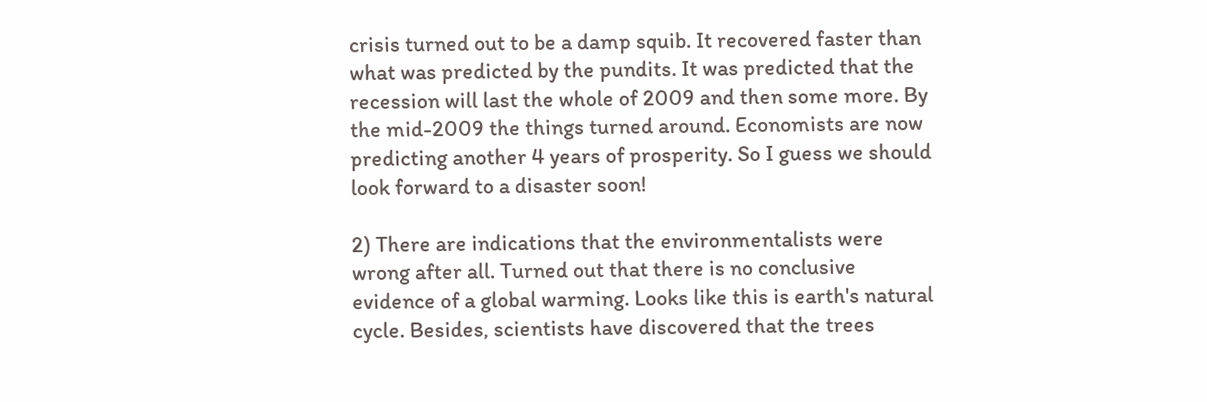crisis turned out to be a damp squib. It recovered faster than what was predicted by the pundits. It was predicted that the recession will last the whole of 2009 and then some more. By the mid-2009 the things turned around. Economists are now predicting another 4 years of prosperity. So I guess we should look forward to a disaster soon!

2) There are indications that the environmentalists were wrong after all. Turned out that there is no conclusive evidence of a global warming. Looks like this is earth's natural cycle. Besides, scientists have discovered that the trees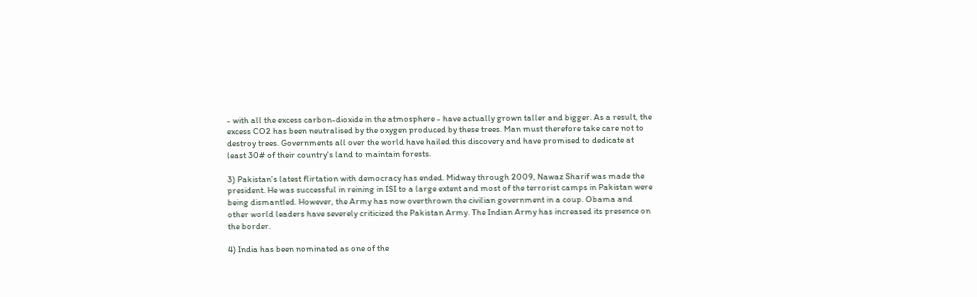- with all the excess carbon-dioxide in the atmosphere - have actually grown taller and bigger. As a result, the excess CO2 has been neutralised by the oxygen produced by these trees. Man must therefore take care not to destroy trees. Governments all over the world have hailed this discovery and have promised to dedicate at least 30# of their country's land to maintain forests.

3) Pakistan's latest flirtation with democracy has ended. Midway through 2009, Nawaz Sharif was made the president. He was successful in reining in ISI to a large extent and most of the terrorist camps in Pakistan were being dismantled. However, the Army has now overthrown the civilian government in a coup. Obama and other world leaders have severely criticized the Pakistan Army. The Indian Army has increased its presence on the border.

4) India has been nominated as one of the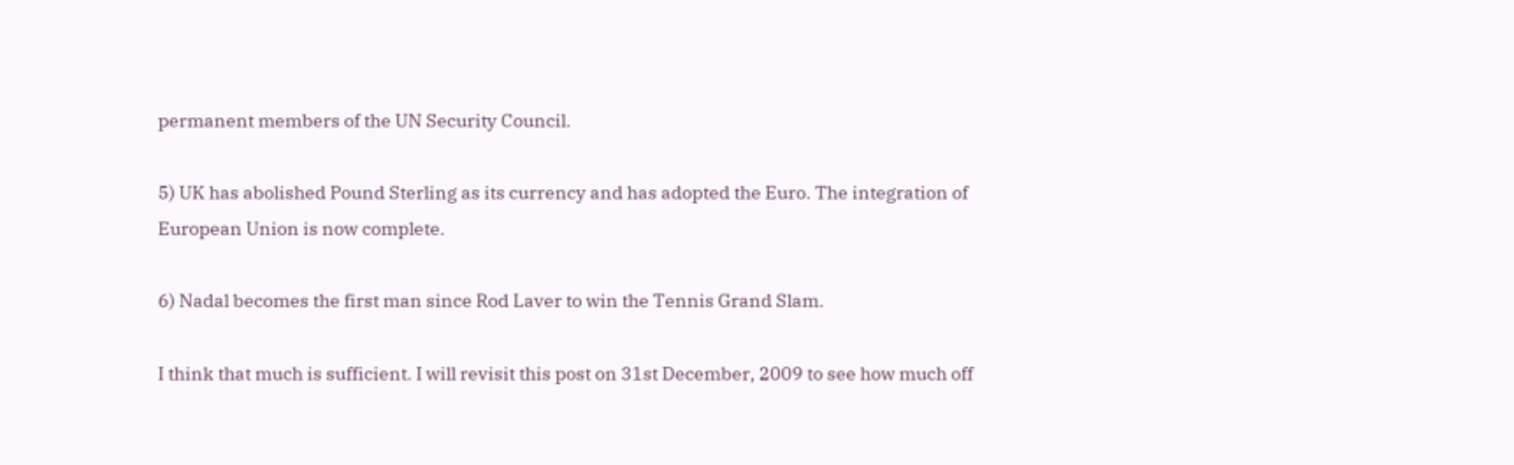permanent members of the UN Security Council.

5) UK has abolished Pound Sterling as its currency and has adopted the Euro. The integration of European Union is now complete.

6) Nadal becomes the first man since Rod Laver to win the Tennis Grand Slam.

I think that much is sufficient. I will revisit this post on 31st December, 2009 to see how much off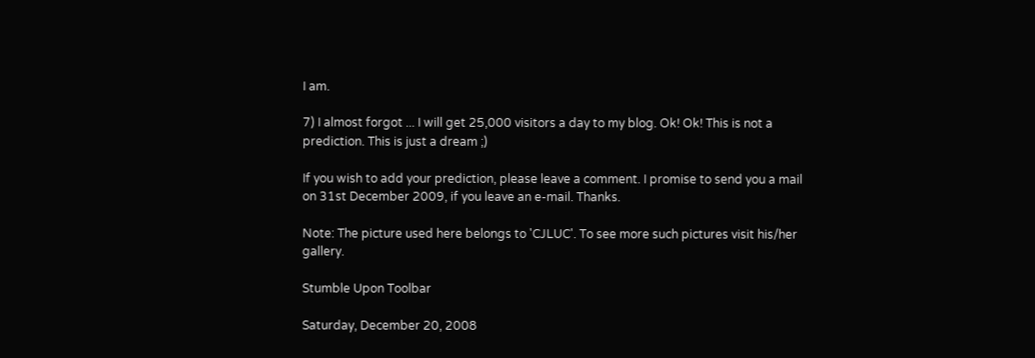I am.

7) I almost forgot ... I will get 25,000 visitors a day to my blog. Ok! Ok! This is not a prediction. This is just a dream ;)

If you wish to add your prediction, please leave a comment. I promise to send you a mail on 31st December 2009, if you leave an e-mail. Thanks.

Note: The picture used here belongs to 'CJLUC'. To see more such pictures visit his/her gallery.

Stumble Upon Toolbar

Saturday, December 20, 2008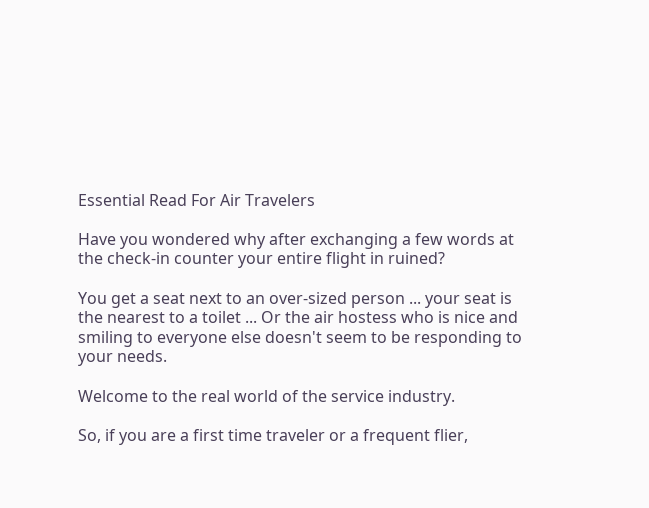Essential Read For Air Travelers

Have you wondered why after exchanging a few words at the check-in counter your entire flight in ruined?

You get a seat next to an over-sized person ... your seat is the nearest to a toilet ... Or the air hostess who is nice and smiling to everyone else doesn't seem to be responding to your needs.

Welcome to the real world of the service industry.

So, if you are a first time traveler or a frequent flier,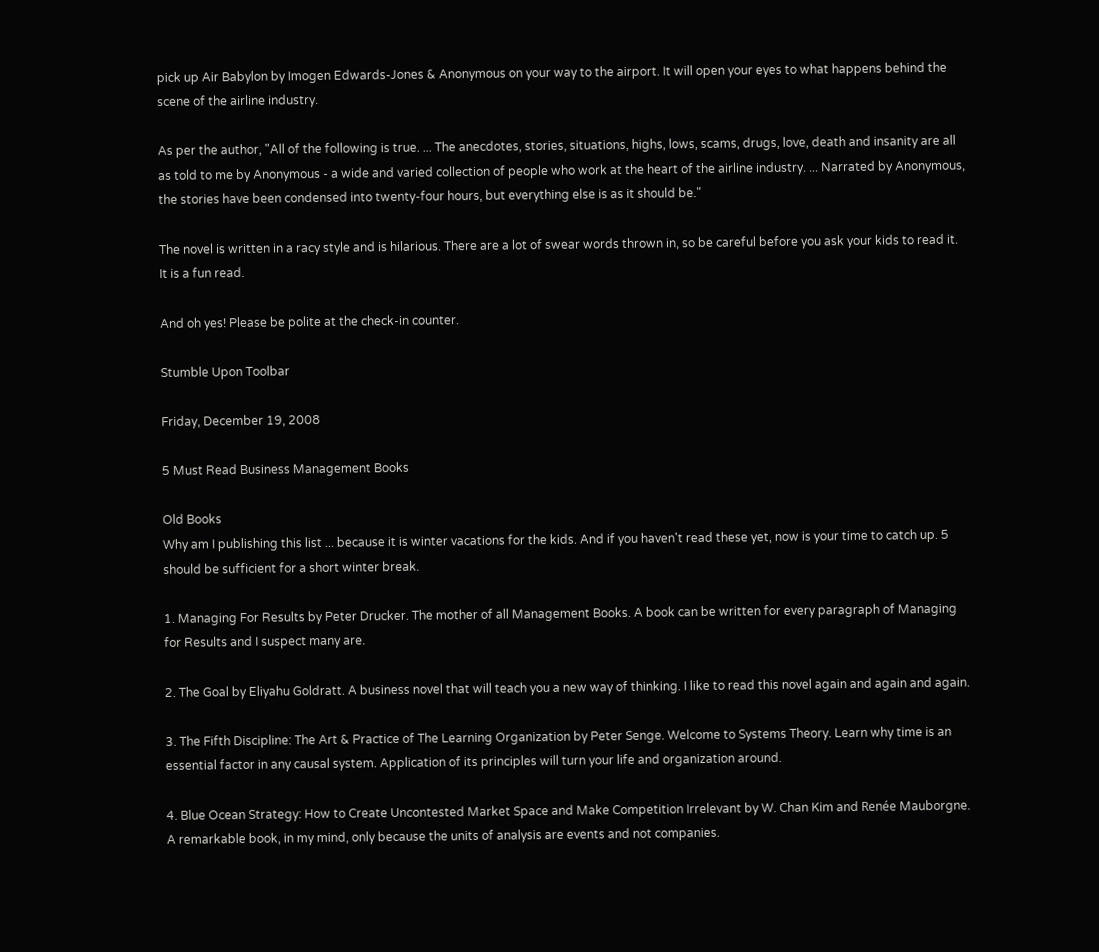pick up Air Babylon by Imogen Edwards-Jones & Anonymous on your way to the airport. It will open your eyes to what happens behind the scene of the airline industry.

As per the author, "All of the following is true. ... The anecdotes, stories, situations, highs, lows, scams, drugs, love, death and insanity are all as told to me by Anonymous - a wide and varied collection of people who work at the heart of the airline industry. ... Narrated by Anonymous, the stories have been condensed into twenty-four hours, but everything else is as it should be."

The novel is written in a racy style and is hilarious. There are a lot of swear words thrown in, so be careful before you ask your kids to read it. It is a fun read.

And oh yes! Please be polite at the check-in counter.

Stumble Upon Toolbar

Friday, December 19, 2008

5 Must Read Business Management Books

Old Books
Why am I publishing this list ... because it is winter vacations for the kids. And if you haven't read these yet, now is your time to catch up. 5 should be sufficient for a short winter break.

1. Managing For Results by Peter Drucker. The mother of all Management Books. A book can be written for every paragraph of Managing for Results and I suspect many are.

2. The Goal by Eliyahu Goldratt. A business novel that will teach you a new way of thinking. I like to read this novel again and again and again.

3. The Fifth Discipline: The Art & Practice of The Learning Organization by Peter Senge. Welcome to Systems Theory. Learn why time is an essential factor in any causal system. Application of its principles will turn your life and organization around.

4. Blue Ocean Strategy: How to Create Uncontested Market Space and Make Competition Irrelevant by W. Chan Kim and Renée Mauborgne. A remarkable book, in my mind, only because the units of analysis are events and not companies.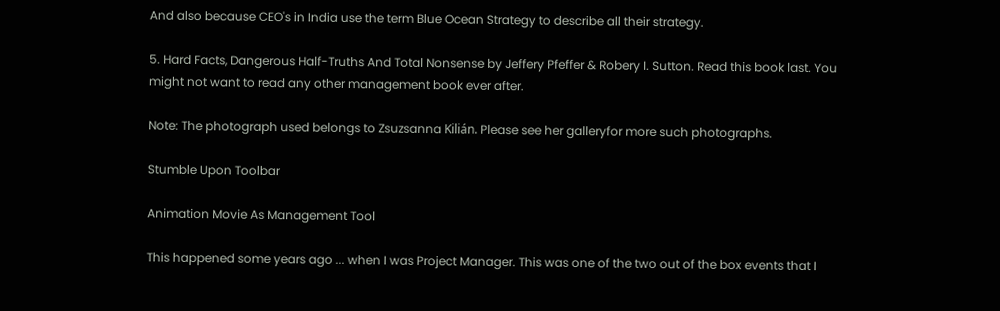And also because CEO's in India use the term Blue Ocean Strategy to describe all their strategy.

5. Hard Facts, Dangerous Half-Truths And Total Nonsense by Jeffery Pfeffer & Robery I. Sutton. Read this book last. You might not want to read any other management book ever after.

Note: The photograph used belongs to Zsuzsanna Kilián. Please see her galleryfor more such photographs.

Stumble Upon Toolbar

Animation Movie As Management Tool

This happened some years ago ... when I was Project Manager. This was one of the two out of the box events that I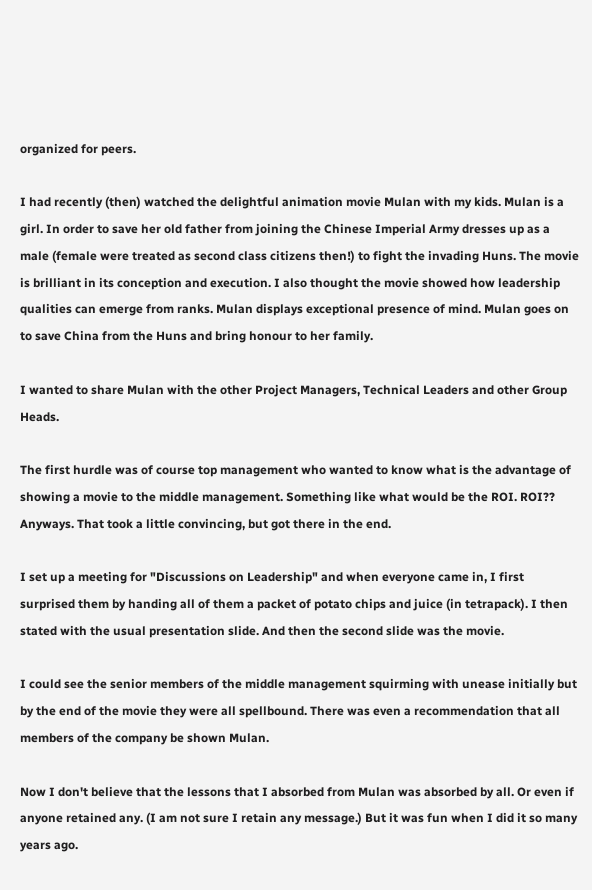organized for peers.

I had recently (then) watched the delightful animation movie Mulan with my kids. Mulan is a girl. In order to save her old father from joining the Chinese Imperial Army dresses up as a male (female were treated as second class citizens then!) to fight the invading Huns. The movie is brilliant in its conception and execution. I also thought the movie showed how leadership qualities can emerge from ranks. Mulan displays exceptional presence of mind. Mulan goes on to save China from the Huns and bring honour to her family.

I wanted to share Mulan with the other Project Managers, Technical Leaders and other Group Heads.

The first hurdle was of course top management who wanted to know what is the advantage of showing a movie to the middle management. Something like what would be the ROI. ROI?? Anyways. That took a little convincing, but got there in the end.

I set up a meeting for "Discussions on Leadership" and when everyone came in, I first surprised them by handing all of them a packet of potato chips and juice (in tetrapack). I then stated with the usual presentation slide. And then the second slide was the movie.

I could see the senior members of the middle management squirming with unease initially but by the end of the movie they were all spellbound. There was even a recommendation that all members of the company be shown Mulan.

Now I don't believe that the lessons that I absorbed from Mulan was absorbed by all. Or even if anyone retained any. (I am not sure I retain any message.) But it was fun when I did it so many years ago.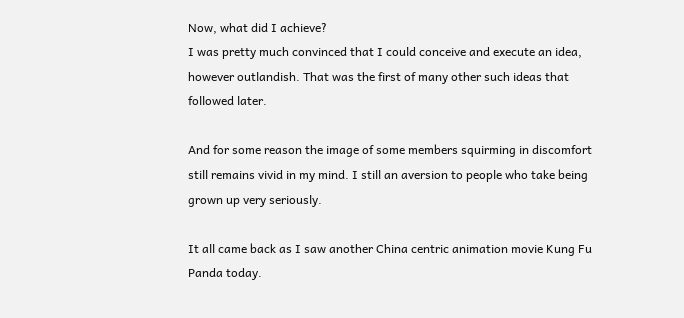Now, what did I achieve?
I was pretty much convinced that I could conceive and execute an idea, however outlandish. That was the first of many other such ideas that followed later.

And for some reason the image of some members squirming in discomfort still remains vivid in my mind. I still an aversion to people who take being grown up very seriously.

It all came back as I saw another China centric animation movie Kung Fu Panda today.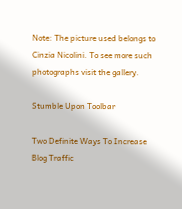Note: The picture used belongs to Cinzia Nicolini. To see more such photographs visit the gallery.

Stumble Upon Toolbar

Two Definite Ways To Increase Blog Traffic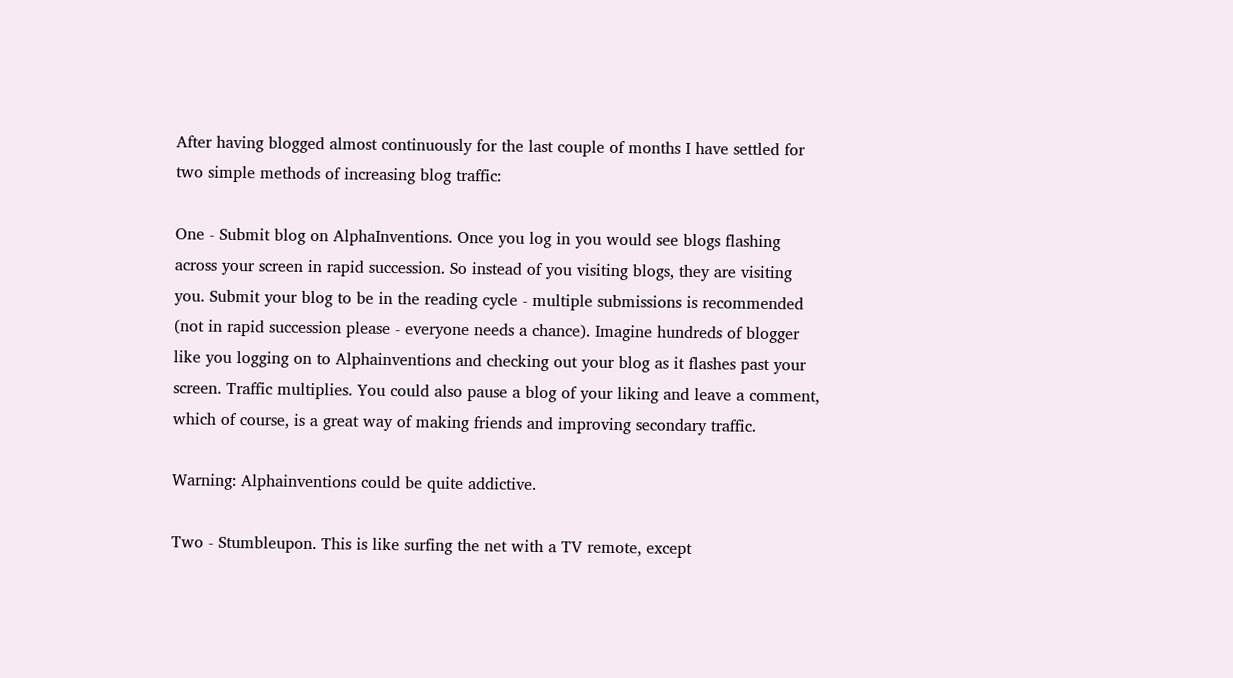After having blogged almost continuously for the last couple of months I have settled for two simple methods of increasing blog traffic:

One - Submit blog on AlphaInventions. Once you log in you would see blogs flashing across your screen in rapid succession. So instead of you visiting blogs, they are visiting you. Submit your blog to be in the reading cycle - multiple submissions is recommended (not in rapid succession please - everyone needs a chance). Imagine hundreds of blogger like you logging on to Alphainventions and checking out your blog as it flashes past your screen. Traffic multiplies. You could also pause a blog of your liking and leave a comment, which of course, is a great way of making friends and improving secondary traffic.

Warning: Alphainventions could be quite addictive.

Two - Stumbleupon. This is like surfing the net with a TV remote, except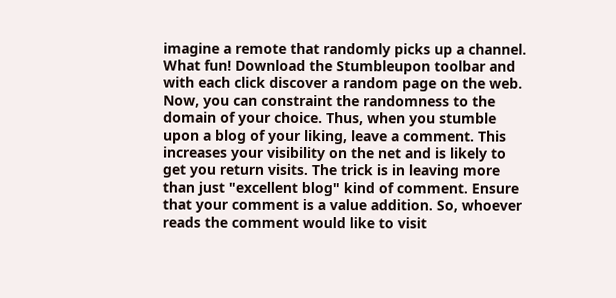imagine a remote that randomly picks up a channel. What fun! Download the Stumbleupon toolbar and with each click discover a random page on the web. Now, you can constraint the randomness to the domain of your choice. Thus, when you stumble upon a blog of your liking, leave a comment. This increases your visibility on the net and is likely to get you return visits. The trick is in leaving more than just "excellent blog" kind of comment. Ensure that your comment is a value addition. So, whoever reads the comment would like to visit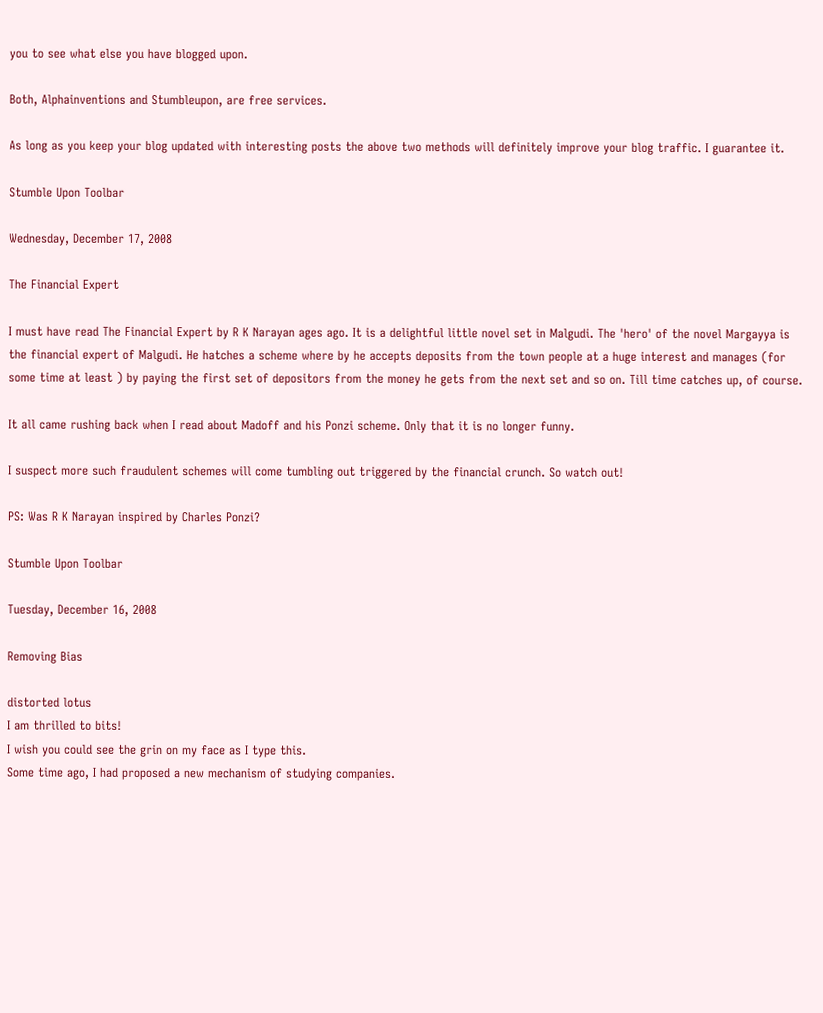you to see what else you have blogged upon.

Both, Alphainventions and Stumbleupon, are free services.

As long as you keep your blog updated with interesting posts the above two methods will definitely improve your blog traffic. I guarantee it.

Stumble Upon Toolbar

Wednesday, December 17, 2008

The Financial Expert

I must have read The Financial Expert by R K Narayan ages ago. It is a delightful little novel set in Malgudi. The 'hero' of the novel Margayya is the financial expert of Malgudi. He hatches a scheme where by he accepts deposits from the town people at a huge interest and manages (for some time at least ) by paying the first set of depositors from the money he gets from the next set and so on. Till time catches up, of course.

It all came rushing back when I read about Madoff and his Ponzi scheme. Only that it is no longer funny.

I suspect more such fraudulent schemes will come tumbling out triggered by the financial crunch. So watch out!

PS: Was R K Narayan inspired by Charles Ponzi?

Stumble Upon Toolbar

Tuesday, December 16, 2008

Removing Bias

distorted lotus
I am thrilled to bits!
I wish you could see the grin on my face as I type this.
Some time ago, I had proposed a new mechanism of studying companies.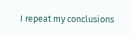I repeat my conclusions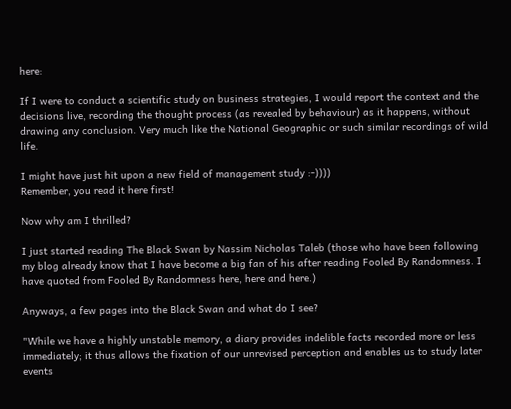here:

If I were to conduct a scientific study on business strategies, I would report the context and the decisions live, recording the thought process (as revealed by behaviour) as it happens, without drawing any conclusion. Very much like the National Geographic or such similar recordings of wild life.

I might have just hit upon a new field of management study :-))))
Remember, you read it here first!

Now why am I thrilled?

I just started reading The Black Swan by Nassim Nicholas Taleb (those who have been following my blog already know that I have become a big fan of his after reading Fooled By Randomness. I have quoted from Fooled By Randomness here, here and here.)

Anyways, a few pages into the Black Swan and what do I see?

"While we have a highly unstable memory, a diary provides indelible facts recorded more or less immediately; it thus allows the fixation of our unrevised perception and enables us to study later events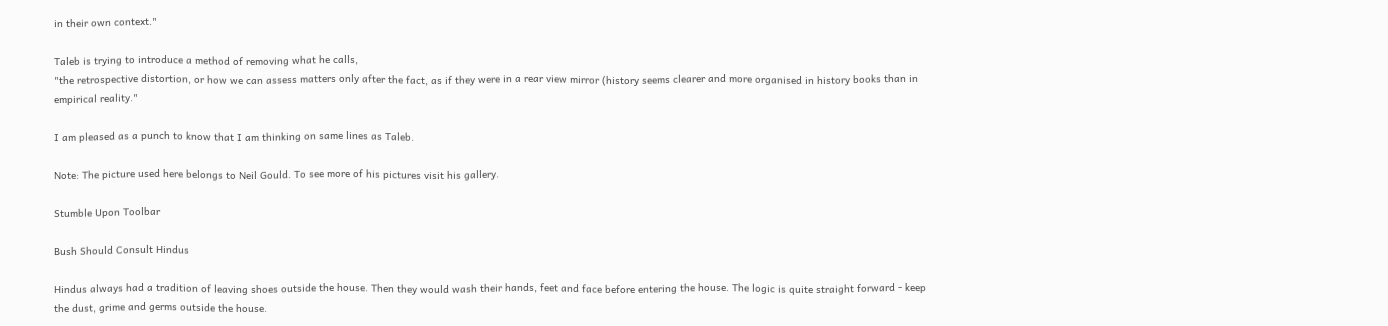in their own context."

Taleb is trying to introduce a method of removing what he calls,
"the retrospective distortion, or how we can assess matters only after the fact, as if they were in a rear view mirror (history seems clearer and more organised in history books than in empirical reality."

I am pleased as a punch to know that I am thinking on same lines as Taleb.

Note: The picture used here belongs to Neil Gould. To see more of his pictures visit his gallery.

Stumble Upon Toolbar

Bush Should Consult Hindus

Hindus always had a tradition of leaving shoes outside the house. Then they would wash their hands, feet and face before entering the house. The logic is quite straight forward - keep the dust, grime and germs outside the house.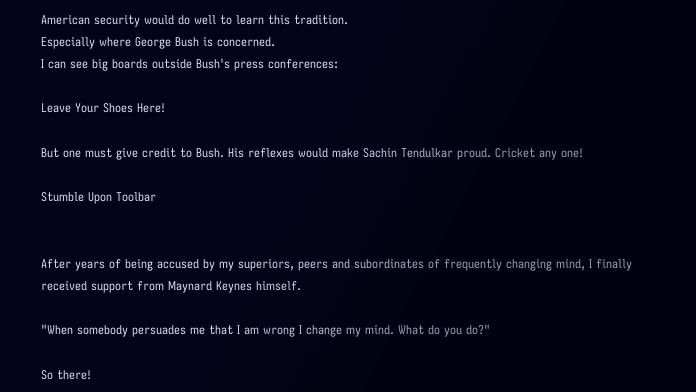American security would do well to learn this tradition.
Especially where George Bush is concerned.
I can see big boards outside Bush's press conferences:

Leave Your Shoes Here!

But one must give credit to Bush. His reflexes would make Sachin Tendulkar proud. Cricket any one!

Stumble Upon Toolbar


After years of being accused by my superiors, peers and subordinates of frequently changing mind, I finally received support from Maynard Keynes himself.

"When somebody persuades me that I am wrong I change my mind. What do you do?"

So there!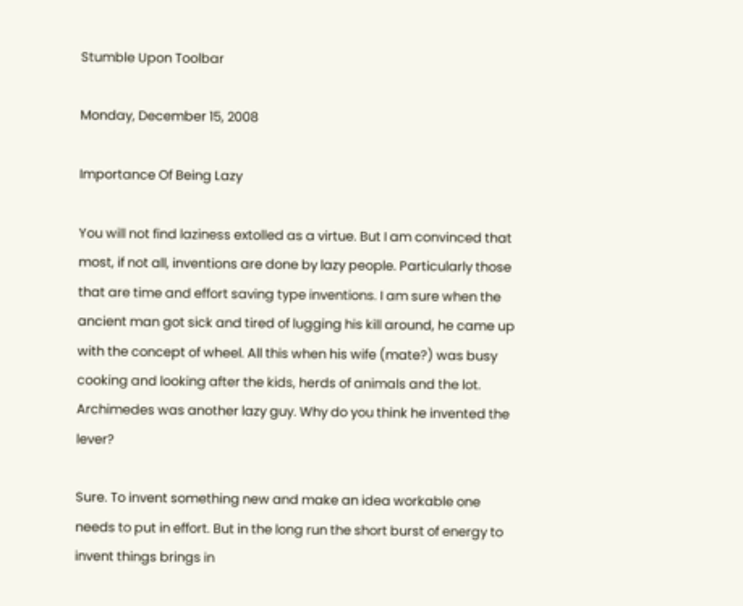Stumble Upon Toolbar

Monday, December 15, 2008

Importance Of Being Lazy

You will not find laziness extolled as a virtue. But I am convinced that most, if not all, inventions are done by lazy people. Particularly those that are time and effort saving type inventions. I am sure when the ancient man got sick and tired of lugging his kill around, he came up with the concept of wheel. All this when his wife (mate?) was busy cooking and looking after the kids, herds of animals and the lot. Archimedes was another lazy guy. Why do you think he invented the lever?

Sure. To invent something new and make an idea workable one needs to put in effort. But in the long run the short burst of energy to invent things brings in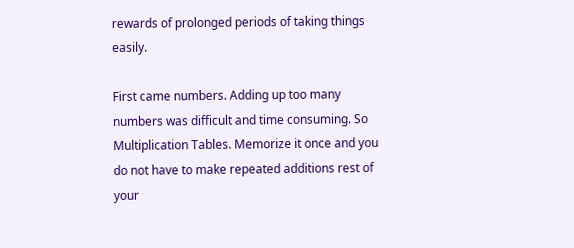rewards of prolonged periods of taking things easily.

First came numbers. Adding up too many numbers was difficult and time consuming. So Multiplication Tables. Memorize it once and you do not have to make repeated additions rest of your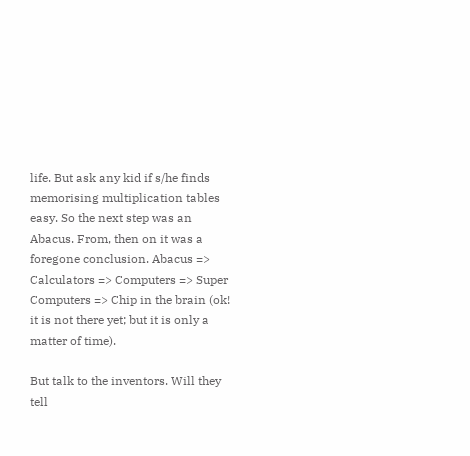life. But ask any kid if s/he finds memorising multiplication tables easy. So the next step was an Abacus. From, then on it was a foregone conclusion. Abacus => Calculators => Computers => Super Computers => Chip in the brain (ok! it is not there yet; but it is only a matter of time).

But talk to the inventors. Will they tell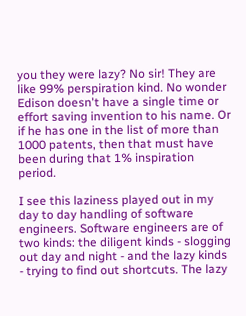you they were lazy? No sir! They are like 99% perspiration kind. No wonder Edison doesn't have a single time or effort saving invention to his name. Or if he has one in the list of more than 1000 patents, then that must have been during that 1% inspiration period.

I see this laziness played out in my day to day handling of software engineers. Software engineers are of two kinds: the diligent kinds - slogging out day and night - and the lazy kinds - trying to find out shortcuts. The lazy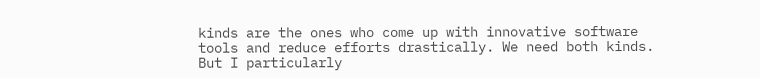kinds are the ones who come up with innovative software tools and reduce efforts drastically. We need both kinds. But I particularly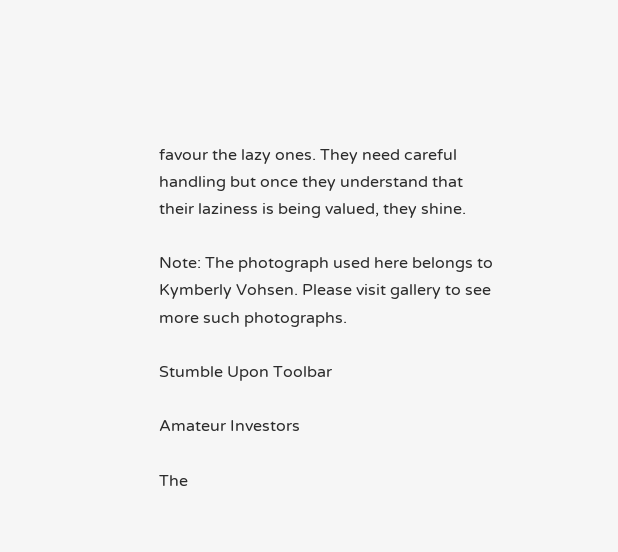favour the lazy ones. They need careful handling but once they understand that their laziness is being valued, they shine.

Note: The photograph used here belongs to Kymberly Vohsen. Please visit gallery to see more such photographs.

Stumble Upon Toolbar

Amateur Investors

The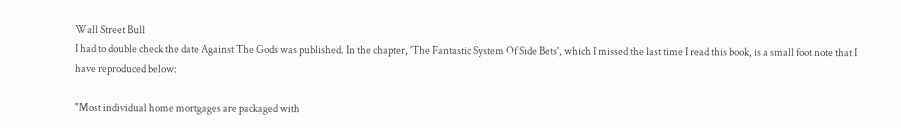Wall Street Bull
I had to double check the date Against The Gods was published. In the chapter, 'The Fantastic System Of Side Bets', which I missed the last time I read this book, is a small foot note that I have reproduced below:

"Most individual home mortgages are packaged with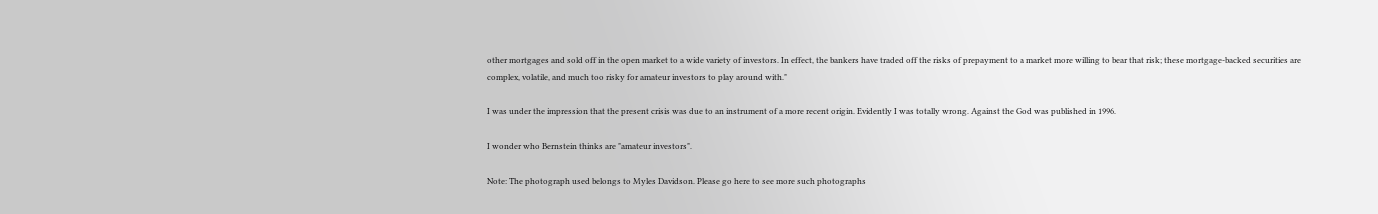other mortgages and sold off in the open market to a wide variety of investors. In effect, the bankers have traded off the risks of prepayment to a market more willing to bear that risk; these mortgage-backed securities are complex, volatile, and much too risky for amateur investors to play around with."

I was under the impression that the present crisis was due to an instrument of a more recent origin. Evidently I was totally wrong. Against the God was published in 1996.

I wonder who Bernstein thinks are "amateur investors".

Note: The photograph used belongs to Myles Davidson. Please go here to see more such photographs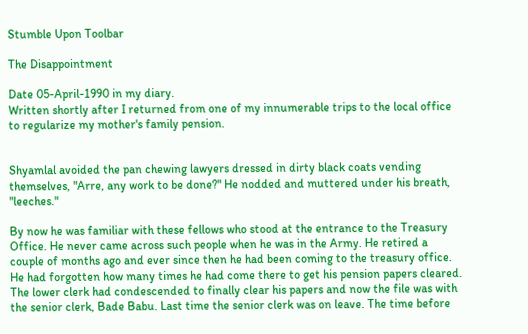Stumble Upon Toolbar

The Disappointment

Date 05-April-1990 in my diary.
Written shortly after I returned from one of my innumerable trips to the local office to regularize my mother's family pension.


Shyamlal avoided the pan chewing lawyers dressed in dirty black coats vending themselves, "Arre, any work to be done?" He nodded and muttered under his breath, "leeches."

By now he was familiar with these fellows who stood at the entrance to the Treasury Office. He never came across such people when he was in the Army. He retired a couple of months ago and ever since then he had been coming to the treasury office. He had forgotten how many times he had come there to get his pension papers cleared. The lower clerk had condescended to finally clear his papers and now the file was with the senior clerk, Bade Babu. Last time the senior clerk was on leave. The time before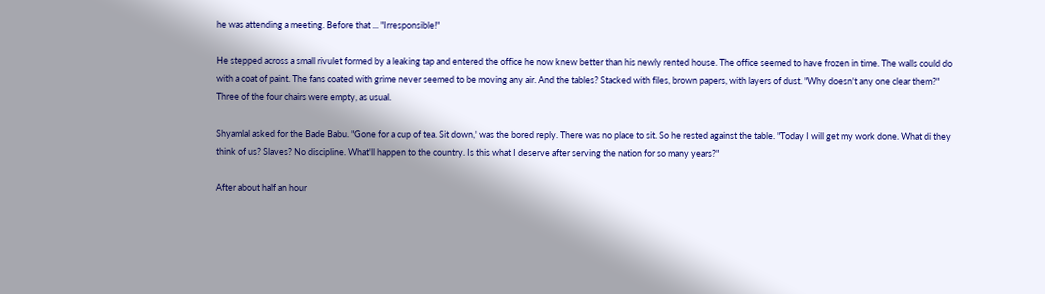he was attending a meeting. Before that ... "Irresponsible!"

He stepped across a small rivulet formed by a leaking tap and entered the office he now knew better than his newly rented house. The office seemed to have frozen in time. The walls could do with a coat of paint. The fans coated with grime never seemed to be moving any air. And the tables? Stacked with files, brown papers, with layers of dust. "Why doesn't any one clear them?" Three of the four chairs were empty, as usual.

Shyamlal asked for the Bade Babu. "Gone for a cup of tea. Sit down,' was the bored reply. There was no place to sit. So he rested against the table. "Today I will get my work done. What di they think of us? Slaves? No discipline. What'll happen to the country. Is this what I deserve after serving the nation for so many years?"

After about half an hour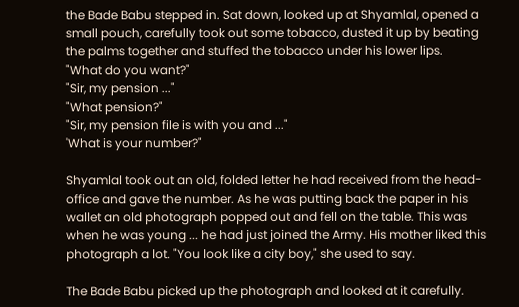the Bade Babu stepped in. Sat down, looked up at Shyamlal, opened a small pouch, carefully took out some tobacco, dusted it up by beating the palms together and stuffed the tobacco under his lower lips.
"What do you want?"
"Sir, my pension ..."
"What pension?"
"Sir, my pension file is with you and ..."
'What is your number?"

Shyamlal took out an old, folded letter he had received from the head-office and gave the number. As he was putting back the paper in his wallet an old photograph popped out and fell on the table. This was when he was young ... he had just joined the Army. His mother liked this photograph a lot. "You look like a city boy," she used to say.

The Bade Babu picked up the photograph and looked at it carefully.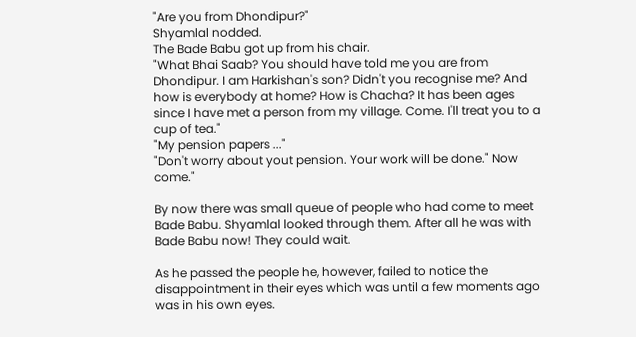"Are you from Dhondipur?"
Shyamlal nodded.
The Bade Babu got up from his chair.
"What Bhai Saab? You should have told me you are from Dhondipur. I am Harkishan's son? Didn't you recognise me? And how is everybody at home? How is Chacha? It has been ages since I have met a person from my village. Come. I'll treat you to a cup of tea."
"My pension papers ..."
"Don't worry about yout pension. Your work will be done." Now come."

By now there was small queue of people who had come to meet Bade Babu. Shyamlal looked through them. After all he was with Bade Babu now! They could wait.

As he passed the people he, however, failed to notice the disappointment in their eyes which was until a few moments ago was in his own eyes.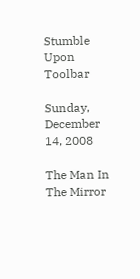Stumble Upon Toolbar

Sunday, December 14, 2008

The Man In The Mirror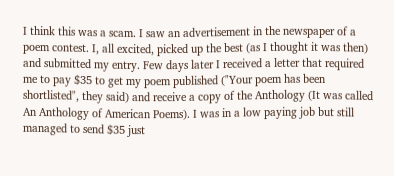I think this was a scam. I saw an advertisement in the newspaper of a poem contest. I, all excited, picked up the best (as I thought it was then) and submitted my entry. Few days later I received a letter that required me to pay $35 to get my poem published ("Your poem has been shortlisted", they said) and receive a copy of the Anthology (It was called An Anthology of American Poems). I was in a low paying job but still managed to send $35 just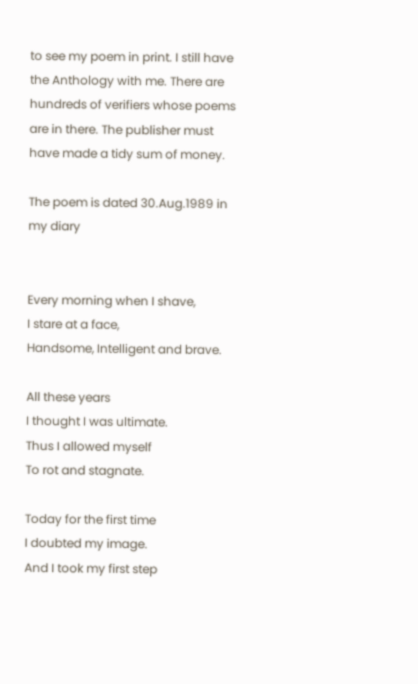to see my poem in print. I still have the Anthology with me. There are hundreds of verifiers whose poems are in there. The publisher must have made a tidy sum of money.

The poem is dated 30.Aug.1989 in my diary


Every morning when I shave,
I stare at a face,
Handsome, Intelligent and brave.

All these years
I thought I was ultimate.
Thus I allowed myself
To rot and stagnate.

Today for the first time
I doubted my image.
And I took my first step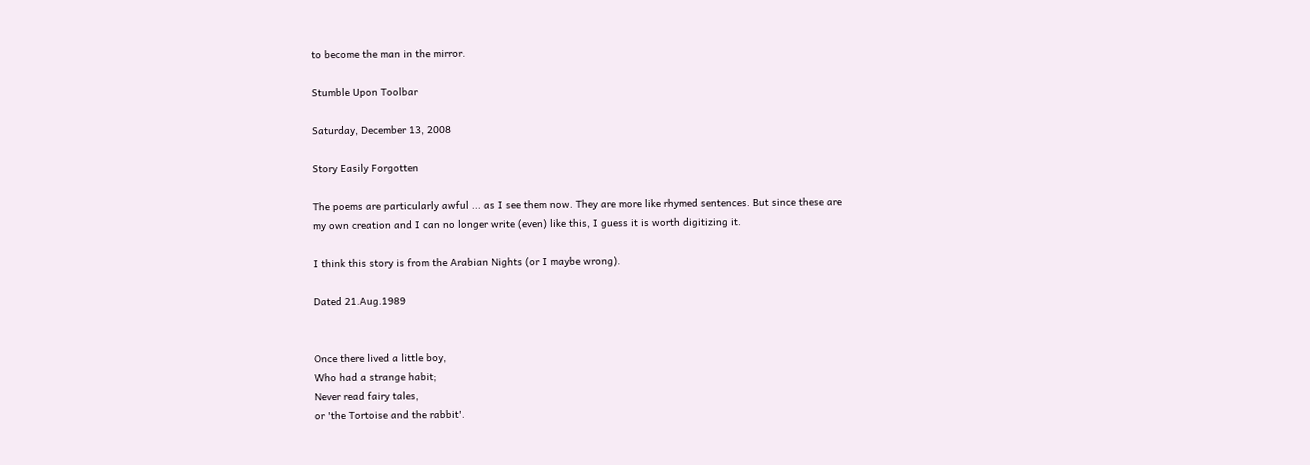to become the man in the mirror.

Stumble Upon Toolbar

Saturday, December 13, 2008

Story Easily Forgotten

The poems are particularly awful ... as I see them now. They are more like rhymed sentences. But since these are my own creation and I can no longer write (even) like this, I guess it is worth digitizing it.

I think this story is from the Arabian Nights (or I maybe wrong).

Dated 21.Aug.1989


Once there lived a little boy,
Who had a strange habit;
Never read fairy tales,
or 'the Tortoise and the rabbit'.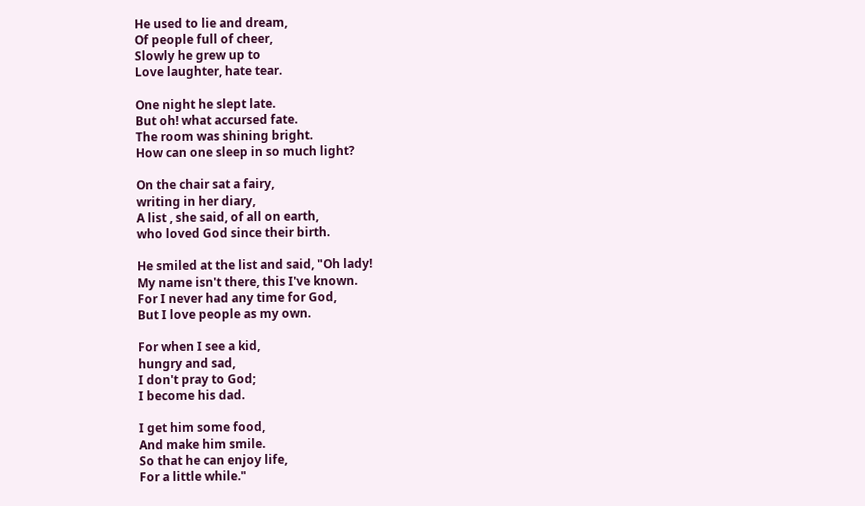He used to lie and dream,
Of people full of cheer,
Slowly he grew up to
Love laughter, hate tear.

One night he slept late.
But oh! what accursed fate.
The room was shining bright.
How can one sleep in so much light?

On the chair sat a fairy,
writing in her diary,
A list , she said, of all on earth,
who loved God since their birth.

He smiled at the list and said, "Oh lady!
My name isn't there, this I've known.
For I never had any time for God,
But I love people as my own.

For when I see a kid,
hungry and sad,
I don't pray to God;
I become his dad.

I get him some food,
And make him smile.
So that he can enjoy life,
For a little while."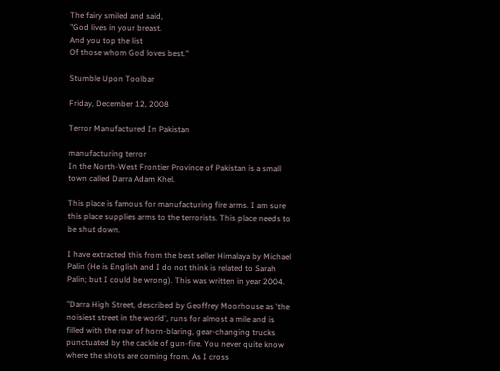The fairy smiled and said,
"God lives in your breast.
And you top the list
Of those whom God loves best."

Stumble Upon Toolbar

Friday, December 12, 2008

Terror Manufactured In Pakistan

manufacturing terror
In the North-West Frontier Province of Pakistan is a small town called Darra Adam Khel.

This place is famous for manufacturing fire arms. I am sure this place supplies arms to the terrorists. This place needs to be shut down.

I have extracted this from the best seller Himalaya by Michael Palin (He is English and I do not think is related to Sarah Palin; but I could be wrong). This was written in year 2004.

"Darra High Street, described by Geoffrey Moorhouse as 'the noisiest street in the world', runs for almost a mile and is filled with the roar of horn-blaring, gear-changing trucks punctuated by the cackle of gun-fire. You never quite know where the shots are coming from. As I cross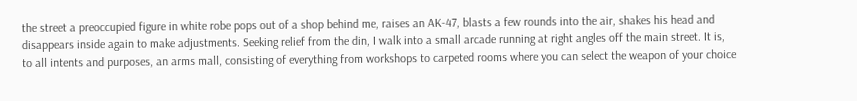the street a preoccupied figure in white robe pops out of a shop behind me, raises an AK-47, blasts a few rounds into the air, shakes his head and disappears inside again to make adjustments. Seeking relief from the din, I walk into a small arcade running at right angles off the main street. It is, to all intents and purposes, an arms mall, consisting of everything from workshops to carpeted rooms where you can select the weapon of your choice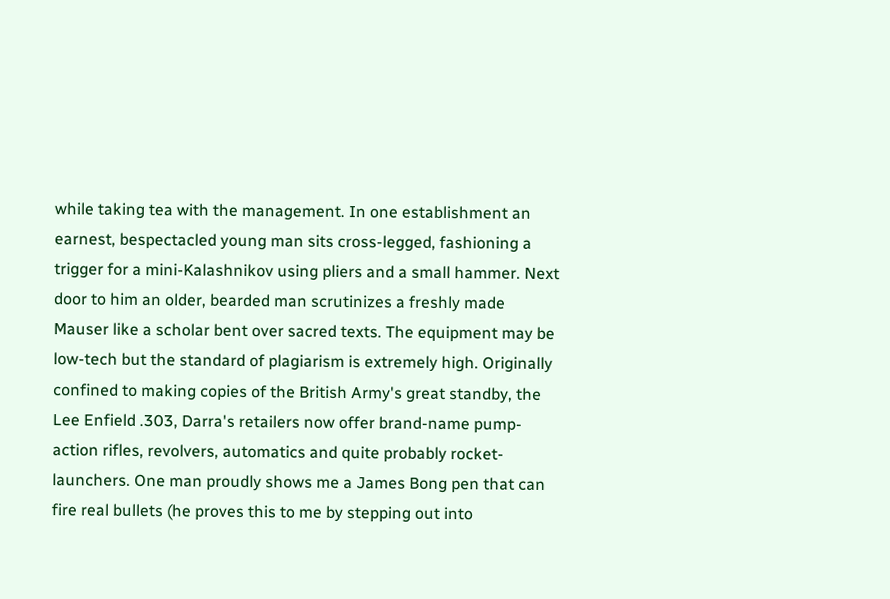while taking tea with the management. In one establishment an earnest, bespectacled young man sits cross-legged, fashioning a trigger for a mini-Kalashnikov using pliers and a small hammer. Next door to him an older, bearded man scrutinizes a freshly made Mauser like a scholar bent over sacred texts. The equipment may be low-tech but the standard of plagiarism is extremely high. Originally confined to making copies of the British Army's great standby, the Lee Enfield .303, Darra's retailers now offer brand-name pump-action rifles, revolvers, automatics and quite probably rocket-launchers. One man proudly shows me a James Bong pen that can fire real bullets (he proves this to me by stepping out into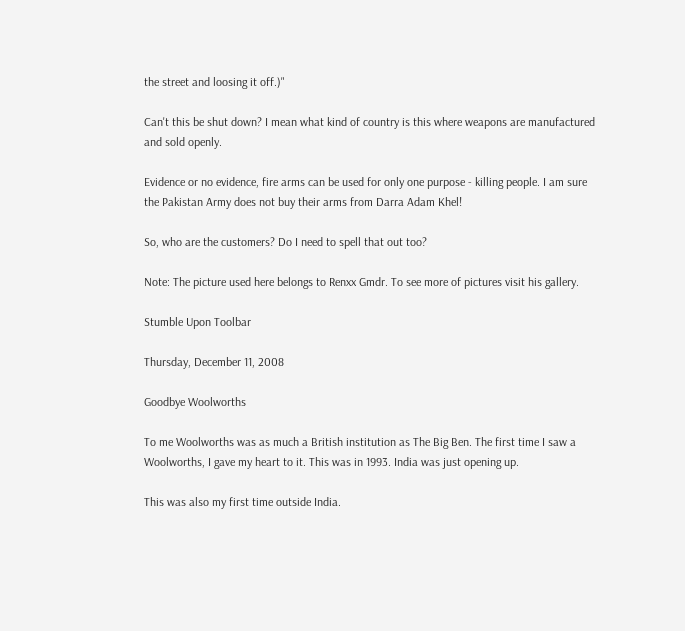the street and loosing it off.)"

Can't this be shut down? I mean what kind of country is this where weapons are manufactured and sold openly.

Evidence or no evidence, fire arms can be used for only one purpose - killing people. I am sure the Pakistan Army does not buy their arms from Darra Adam Khel!

So, who are the customers? Do I need to spell that out too?

Note: The picture used here belongs to Renxx Gmdr. To see more of pictures visit his gallery.

Stumble Upon Toolbar

Thursday, December 11, 2008

Goodbye Woolworths

To me Woolworths was as much a British institution as The Big Ben. The first time I saw a Woolworths, I gave my heart to it. This was in 1993. India was just opening up.

This was also my first time outside India.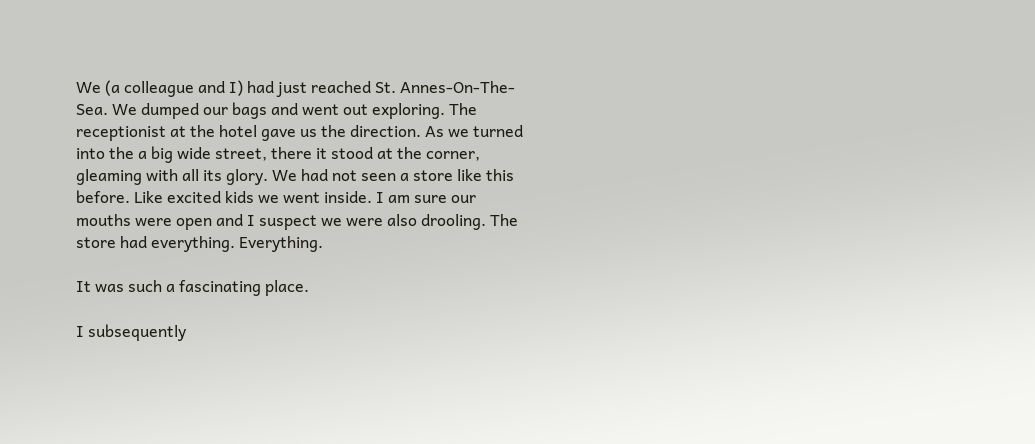We (a colleague and I) had just reached St. Annes-On-The-Sea. We dumped our bags and went out exploring. The receptionist at the hotel gave us the direction. As we turned into the a big wide street, there it stood at the corner, gleaming with all its glory. We had not seen a store like this before. Like excited kids we went inside. I am sure our mouths were open and I suspect we were also drooling. The store had everything. Everything.

It was such a fascinating place.

I subsequently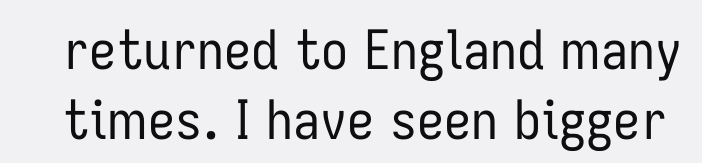returned to England many times. I have seen bigger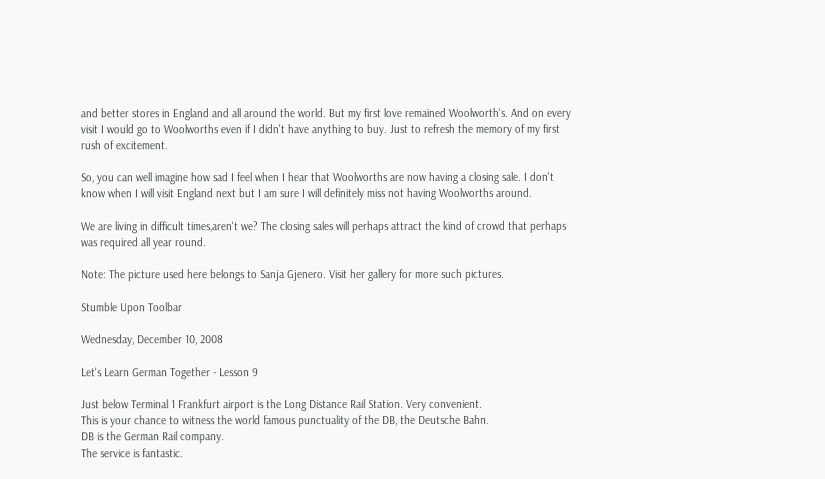and better stores in England and all around the world. But my first love remained Woolworth's. And on every visit I would go to Woolworths even if I didn't have anything to buy. Just to refresh the memory of my first rush of excitement.

So, you can well imagine how sad I feel when I hear that Woolworths are now having a closing sale. I don't know when I will visit England next but I am sure I will definitely miss not having Woolworths around.

We are living in difficult times,aren't we? The closing sales will perhaps attract the kind of crowd that perhaps was required all year round.

Note: The picture used here belongs to Sanja Gjenero. Visit her gallery for more such pictures.

Stumble Upon Toolbar

Wednesday, December 10, 2008

Let's Learn German Together - Lesson 9

Just below Terminal 1 Frankfurt airport is the Long Distance Rail Station. Very convenient.
This is your chance to witness the world famous punctuality of the DB, the Deutsche Bahn.
DB is the German Rail company.
The service is fantastic.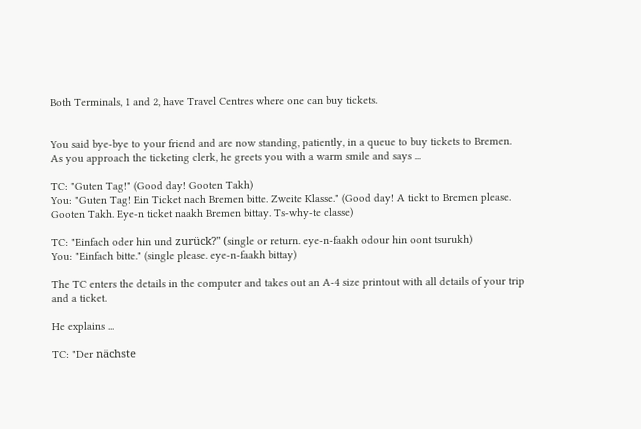Both Terminals, 1 and 2, have Travel Centres where one can buy tickets.


You said bye-bye to your friend and are now standing, patiently, in a queue to buy tickets to Bremen.
As you approach the ticketing clerk, he greets you with a warm smile and says ...

TC: "Guten Tag!" (Good day! Gooten Takh)
You: "Guten Tag! Ein Ticket nach Bremen bitte. Zweite Klasse." (Good day! A tickt to Bremen please. Gooten Takh. Eye-n ticket naakh Bremen bittay. Ts-why-te classe)

TC: "Einfach oder hin und zurück?" (single or return. eye-n-faakh odour hin oont tsurukh)
You: "Einfach bitte." (single please. eye-n-faakh bittay)

The TC enters the details in the computer and takes out an A-4 size printout with all details of your trip and a ticket.

He explains ...

TC: "Der nächste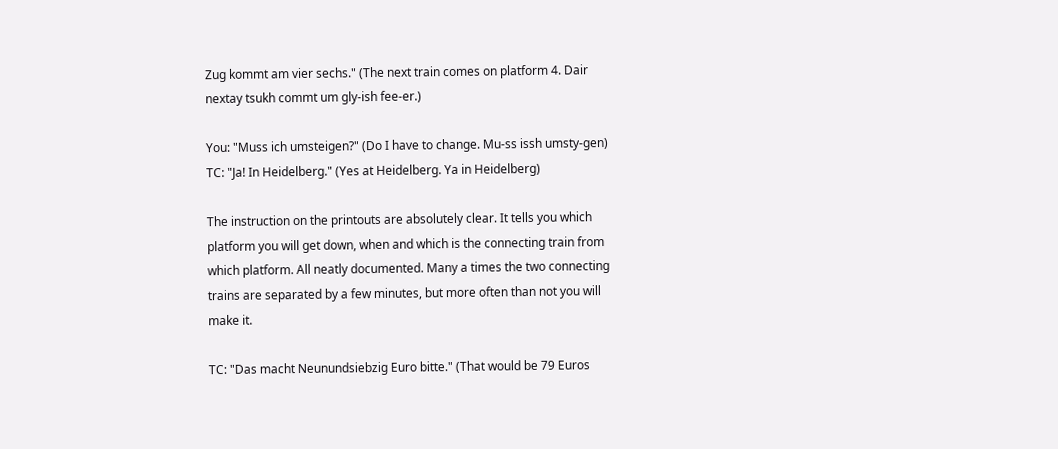Zug kommt am vier sechs." (The next train comes on platform 4. Dair nextay tsukh commt um gly-ish fee-er.)

You: "Muss ich umsteigen?" (Do I have to change. Mu-ss issh umsty-gen)
TC: "Ja! In Heidelberg." (Yes at Heidelberg. Ya in Heidelberg)

The instruction on the printouts are absolutely clear. It tells you which platform you will get down, when and which is the connecting train from which platform. All neatly documented. Many a times the two connecting trains are separated by a few minutes, but more often than not you will make it.

TC: "Das macht Neunundsiebzig Euro bitte." (That would be 79 Euros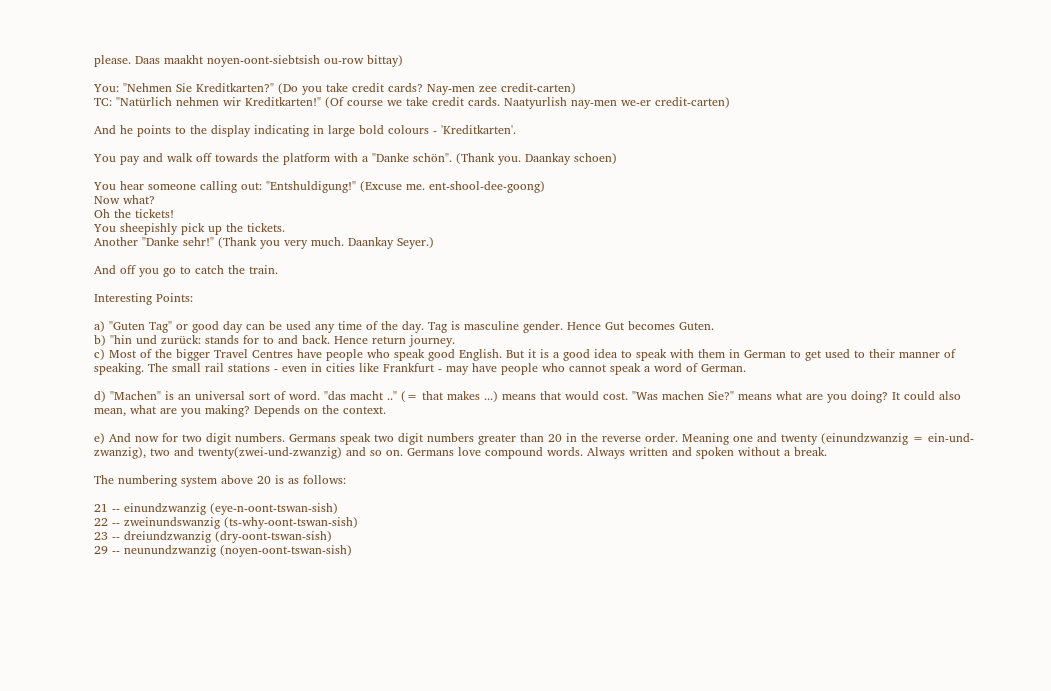please. Daas maakht noyen-oont-siebtsish ou-row bittay)

You: "Nehmen Sie Kreditkarten?" (Do you take credit cards? Nay-men zee credit-carten)
TC: "Natürlich nehmen wir Kreditkarten!" (Of course we take credit cards. Naatyurlish nay-men we-er credit-carten)

And he points to the display indicating in large bold colours - 'Kreditkarten'.

You pay and walk off towards the platform with a "Danke schön". (Thank you. Daankay schoen)

You hear someone calling out: "Entshuldigung!" (Excuse me. ent-shool-dee-goong)
Now what?
Oh the tickets!
You sheepishly pick up the tickets.
Another "Danke sehr!" (Thank you very much. Daankay Seyer.)

And off you go to catch the train.

Interesting Points:

a) "Guten Tag" or good day can be used any time of the day. Tag is masculine gender. Hence Gut becomes Guten.
b) "hin und zurück: stands for to and back. Hence return journey.
c) Most of the bigger Travel Centres have people who speak good English. But it is a good idea to speak with them in German to get used to their manner of speaking. The small rail stations - even in cities like Frankfurt - may have people who cannot speak a word of German.

d) "Machen" is an universal sort of word. "das macht .." (= that makes ...) means that would cost. "Was machen Sie?" means what are you doing? It could also mean, what are you making? Depends on the context.

e) And now for two digit numbers. Germans speak two digit numbers greater than 20 in the reverse order. Meaning one and twenty (einundzwanzig = ein-und-zwanzig), two and twenty(zwei-und-zwanzig) and so on. Germans love compound words. Always written and spoken without a break.

The numbering system above 20 is as follows:

21 -- einundzwanzig (eye-n-oont-tswan-sish)
22 -- zweinundswanzig (ts-why-oont-tswan-sish)
23 -- dreiundzwanzig (dry-oont-tswan-sish)
29 -- neunundzwanzig (noyen-oont-tswan-sish)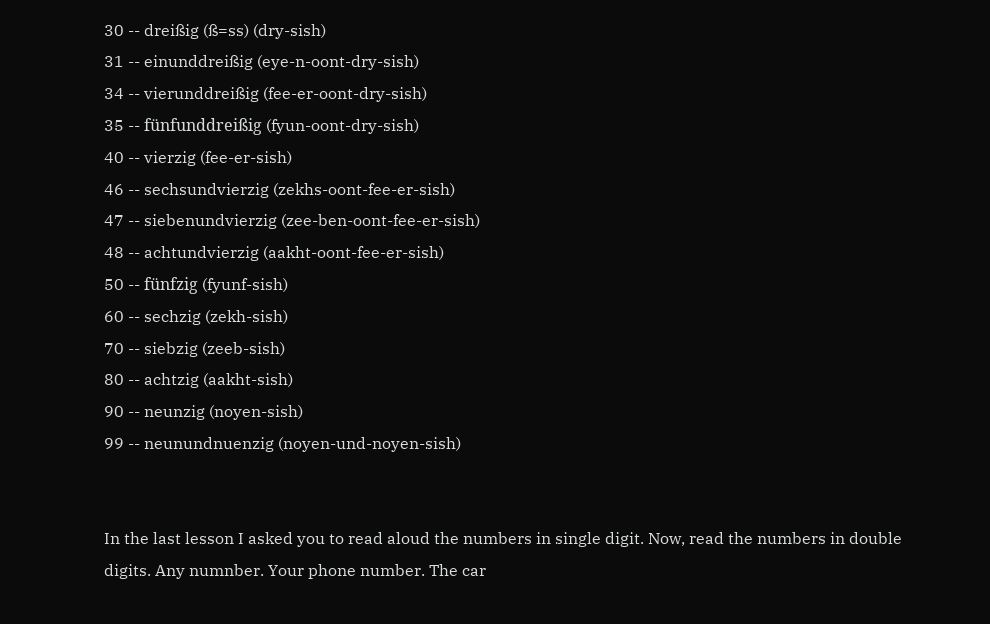30 -- dreißig (ß=ss) (dry-sish)
31 -- einunddreißig (eye-n-oont-dry-sish)
34 -- vierunddreißig (fee-er-oont-dry-sish)
35 -- fünfunddreißig (fyun-oont-dry-sish)
40 -- vierzig (fee-er-sish)
46 -- sechsundvierzig (zekhs-oont-fee-er-sish)
47 -- siebenundvierzig (zee-ben-oont-fee-er-sish)
48 -- achtundvierzig (aakht-oont-fee-er-sish)
50 -- fünfzig (fyunf-sish)
60 -- sechzig (zekh-sish)
70 -- siebzig (zeeb-sish)
80 -- achtzig (aakht-sish)
90 -- neunzig (noyen-sish)
99 -- neunundnuenzig (noyen-und-noyen-sish)


In the last lesson I asked you to read aloud the numbers in single digit. Now, read the numbers in double digits. Any numnber. Your phone number. The car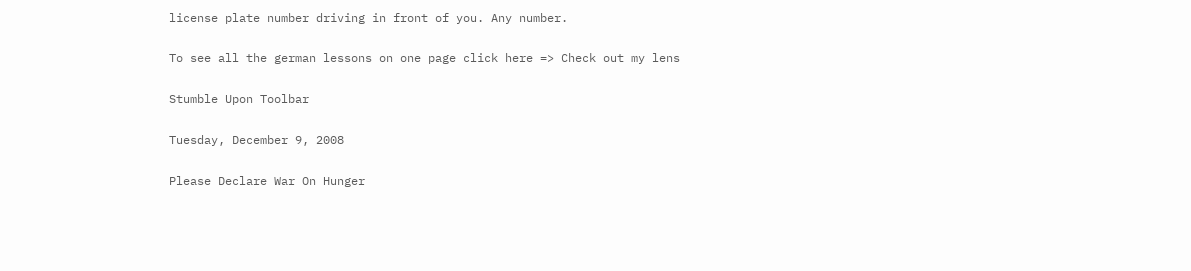license plate number driving in front of you. Any number.

To see all the german lessons on one page click here => Check out my lens

Stumble Upon Toolbar

Tuesday, December 9, 2008

Please Declare War On Hunger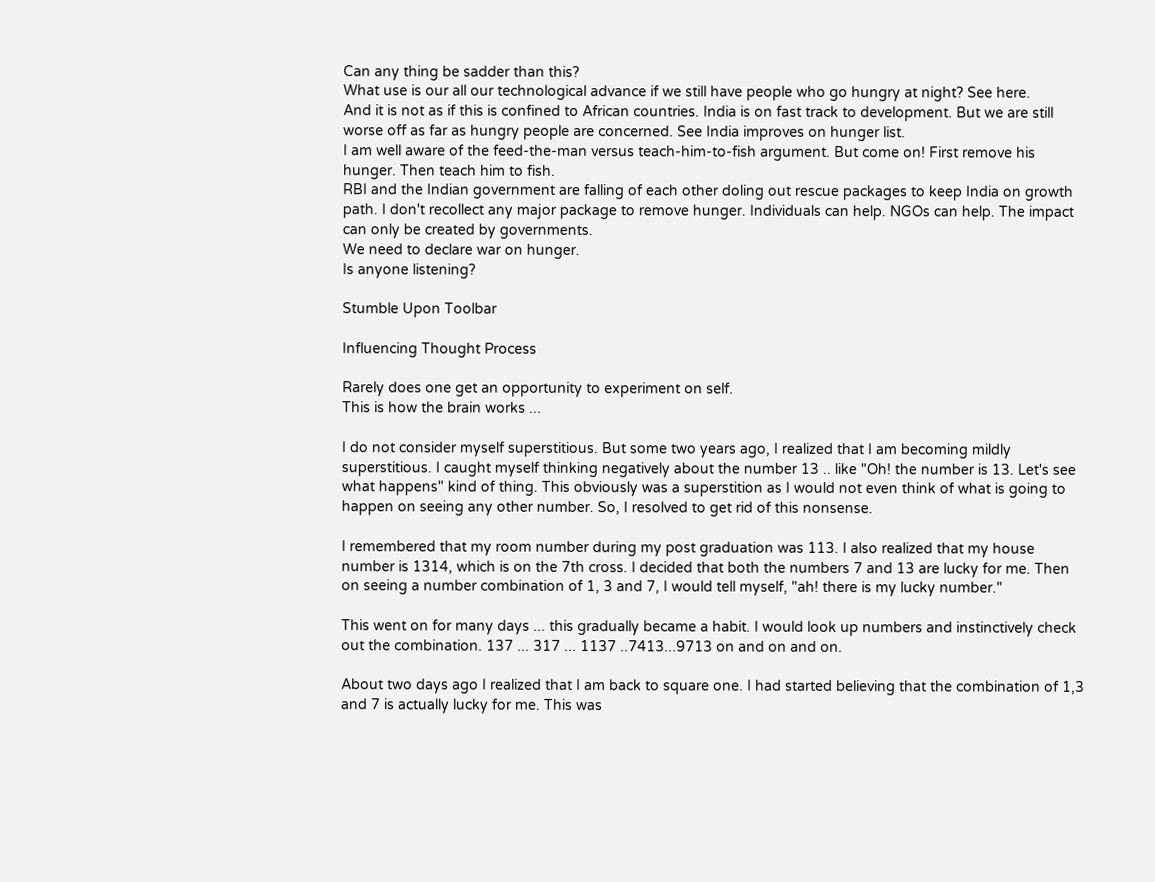Can any thing be sadder than this?
What use is our all our technological advance if we still have people who go hungry at night? See here.
And it is not as if this is confined to African countries. India is on fast track to development. But we are still worse off as far as hungry people are concerned. See India improves on hunger list.
I am well aware of the feed-the-man versus teach-him-to-fish argument. But come on! First remove his hunger. Then teach him to fish.
RBI and the Indian government are falling of each other doling out rescue packages to keep India on growth path. I don't recollect any major package to remove hunger. Individuals can help. NGOs can help. The impact can only be created by governments.
We need to declare war on hunger.
Is anyone listening?

Stumble Upon Toolbar

Influencing Thought Process

Rarely does one get an opportunity to experiment on self.
This is how the brain works ...

I do not consider myself superstitious. But some two years ago, I realized that I am becoming mildly superstitious. I caught myself thinking negatively about the number 13 .. like "Oh! the number is 13. Let's see what happens" kind of thing. This obviously was a superstition as I would not even think of what is going to happen on seeing any other number. So, I resolved to get rid of this nonsense.

I remembered that my room number during my post graduation was 113. I also realized that my house number is 1314, which is on the 7th cross. I decided that both the numbers 7 and 13 are lucky for me. Then on seeing a number combination of 1, 3 and 7, I would tell myself, "ah! there is my lucky number."

This went on for many days ... this gradually became a habit. I would look up numbers and instinctively check out the combination. 137 ... 317 ... 1137 ..7413...9713 on and on and on.

About two days ago I realized that I am back to square one. I had started believing that the combination of 1,3 and 7 is actually lucky for me. This was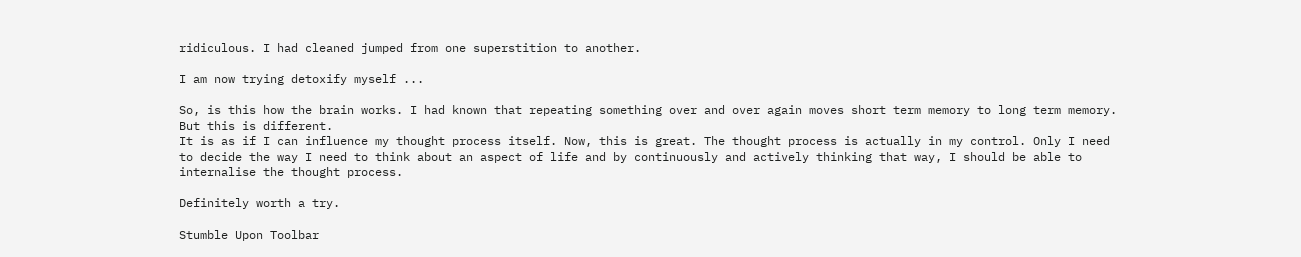ridiculous. I had cleaned jumped from one superstition to another.

I am now trying detoxify myself ...

So, is this how the brain works. I had known that repeating something over and over again moves short term memory to long term memory.
But this is different.
It is as if I can influence my thought process itself. Now, this is great. The thought process is actually in my control. Only I need to decide the way I need to think about an aspect of life and by continuously and actively thinking that way, I should be able to internalise the thought process.

Definitely worth a try.

Stumble Upon Toolbar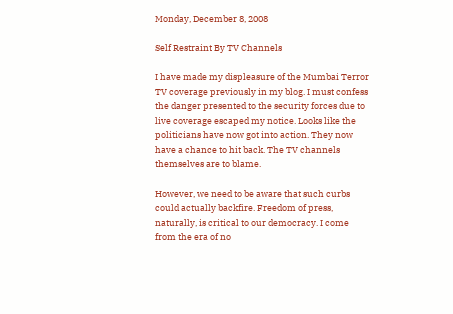Monday, December 8, 2008

Self Restraint By TV Channels

I have made my displeasure of the Mumbai Terror TV coverage previously in my blog. I must confess the danger presented to the security forces due to live coverage escaped my notice. Looks like the politicians have now got into action. They now have a chance to hit back. The TV channels themselves are to blame.

However, we need to be aware that such curbs could actually backfire. Freedom of press, naturally, is critical to our democracy. I come from the era of no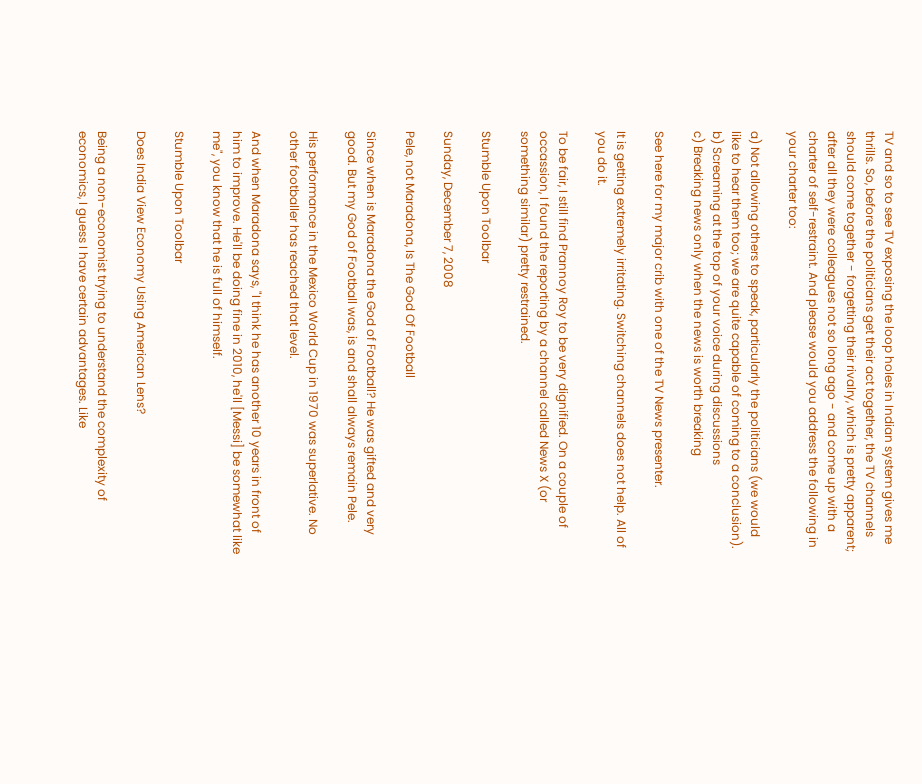TV and so to see TV exposing the loop holes in Indian system gives me thrills. So, before the politicians get their act together, the TV channels should come together - forgetting their rivalry, which is pretty apparent; after all they were colleagues not so long ago - and come up with a charter of self-restraint. And please would you address the following in your charter too:

a) Not allowing others to speak, particularly the politicians (we would like to hear them too; we are quite capable of coming to a conclusion).
b) Screaming at the top of your voice during discussions
c) Breaking news only when the news is worth breaking

See here for my major crib with one of the TV News presenter.

It is getting extremely irritating. Switching channels does not help. All of you do it.

To be fair, I still find Prannoy Roy to be very dignified. On a couple of occassion, I found the reporting by a channel called News X (or something similar) pretty restrained.

Stumble Upon Toolbar

Sunday, December 7, 2008

Pele, not Maradona, Is The God Of Football

Since when is Maradona the God of Football? He was gifted and very good. But my God of Football was, is and shall always remain Pele.

His performance in the Mexico World Cup in 1970 was superlative. No other footballer has reached that level.

And when Maradona says, "I think he has another 10 years in front of him to improve. He'll be doing fine in 2010, he'll [Messi] be somewhat like me", you know that he is full of himself.

Stumble Upon Toolbar

Does India View Economy Using American Lens?

Being a non-economist trying to understand the complexity of economics, I guess I have certain advantages. Like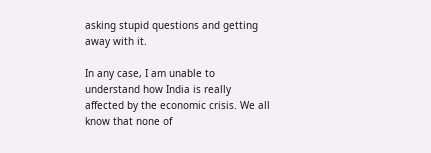asking stupid questions and getting away with it.

In any case, I am unable to understand how India is really affected by the economic crisis. We all know that none of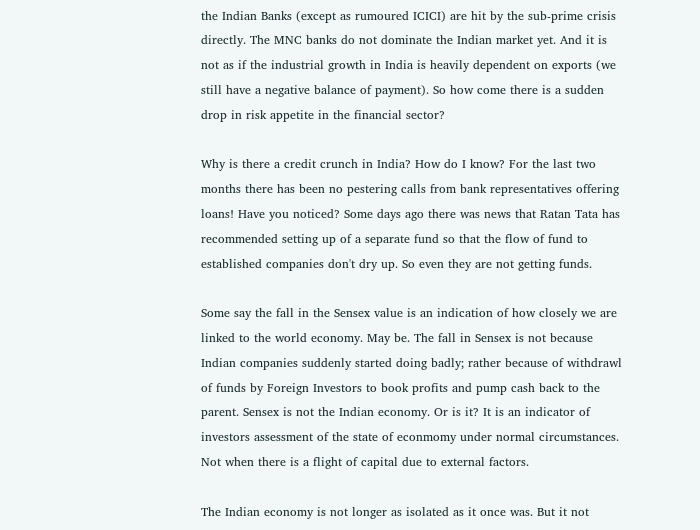the Indian Banks (except as rumoured ICICI) are hit by the sub-prime crisis directly. The MNC banks do not dominate the Indian market yet. And it is not as if the industrial growth in India is heavily dependent on exports (we still have a negative balance of payment). So how come there is a sudden drop in risk appetite in the financial sector?

Why is there a credit crunch in India? How do I know? For the last two months there has been no pestering calls from bank representatives offering loans! Have you noticed? Some days ago there was news that Ratan Tata has recommended setting up of a separate fund so that the flow of fund to established companies don't dry up. So even they are not getting funds.

Some say the fall in the Sensex value is an indication of how closely we are linked to the world economy. May be. The fall in Sensex is not because Indian companies suddenly started doing badly; rather because of withdrawl of funds by Foreign Investors to book profits and pump cash back to the parent. Sensex is not the Indian economy. Or is it? It is an indicator of investors assessment of the state of econmomy under normal circumstances. Not when there is a flight of capital due to external factors.

The Indian economy is not longer as isolated as it once was. But it not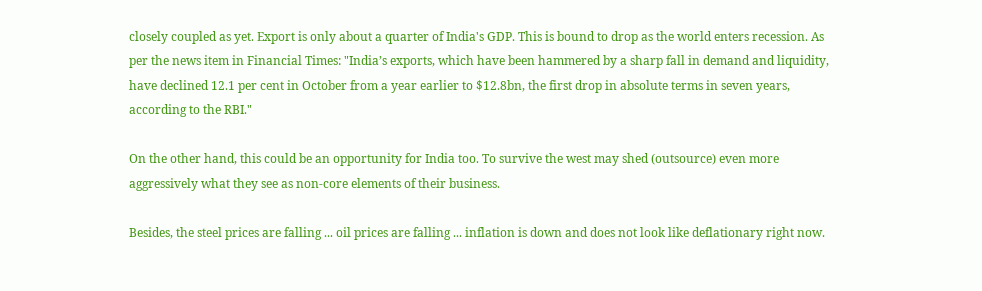closely coupled as yet. Export is only about a quarter of India's GDP. This is bound to drop as the world enters recession. As per the news item in Financial Times: "India’s exports, which have been hammered by a sharp fall in demand and liquidity, have declined 12.1 per cent in October from a year earlier to $12.8bn, the first drop in absolute terms in seven years, according to the RBI."

On the other hand, this could be an opportunity for India too. To survive the west may shed (outsource) even more aggressively what they see as non-core elements of their business.

Besides, the steel prices are falling ... oil prices are falling ... inflation is down and does not look like deflationary right now.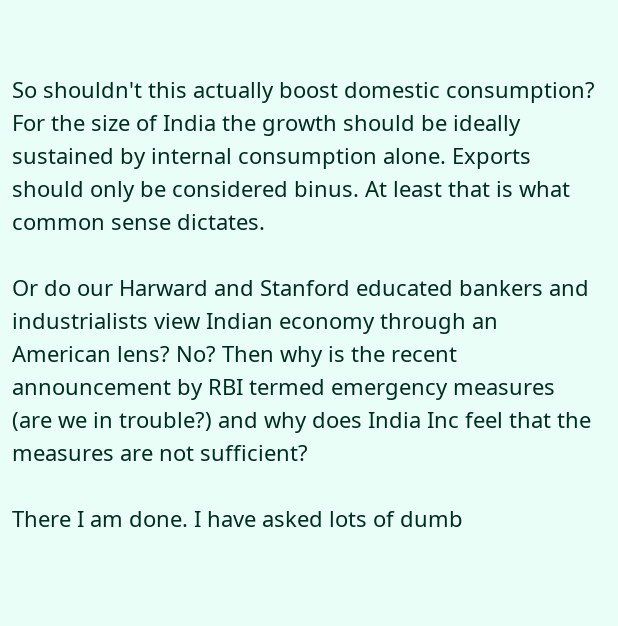So shouldn't this actually boost domestic consumption? For the size of India the growth should be ideally sustained by internal consumption alone. Exports should only be considered binus. At least that is what common sense dictates.

Or do our Harward and Stanford educated bankers and industrialists view Indian economy through an American lens? No? Then why is the recent announcement by RBI termed emergency measures (are we in trouble?) and why does India Inc feel that the measures are not sufficient?

There I am done. I have asked lots of dumb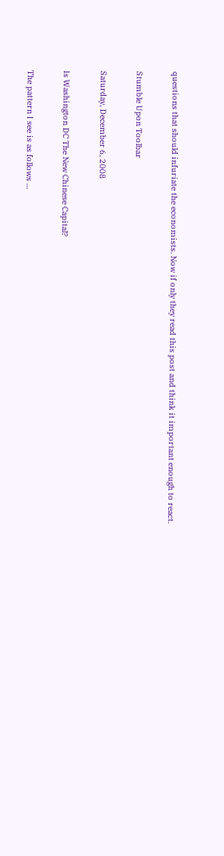questions that should infuriate the economists. Now if only they read this post and think it important enough to react.

Stumble Upon Toolbar

Saturday, December 6, 2008

Is Washington DC The New Chinese Capital?

The pattern I see is as follows ...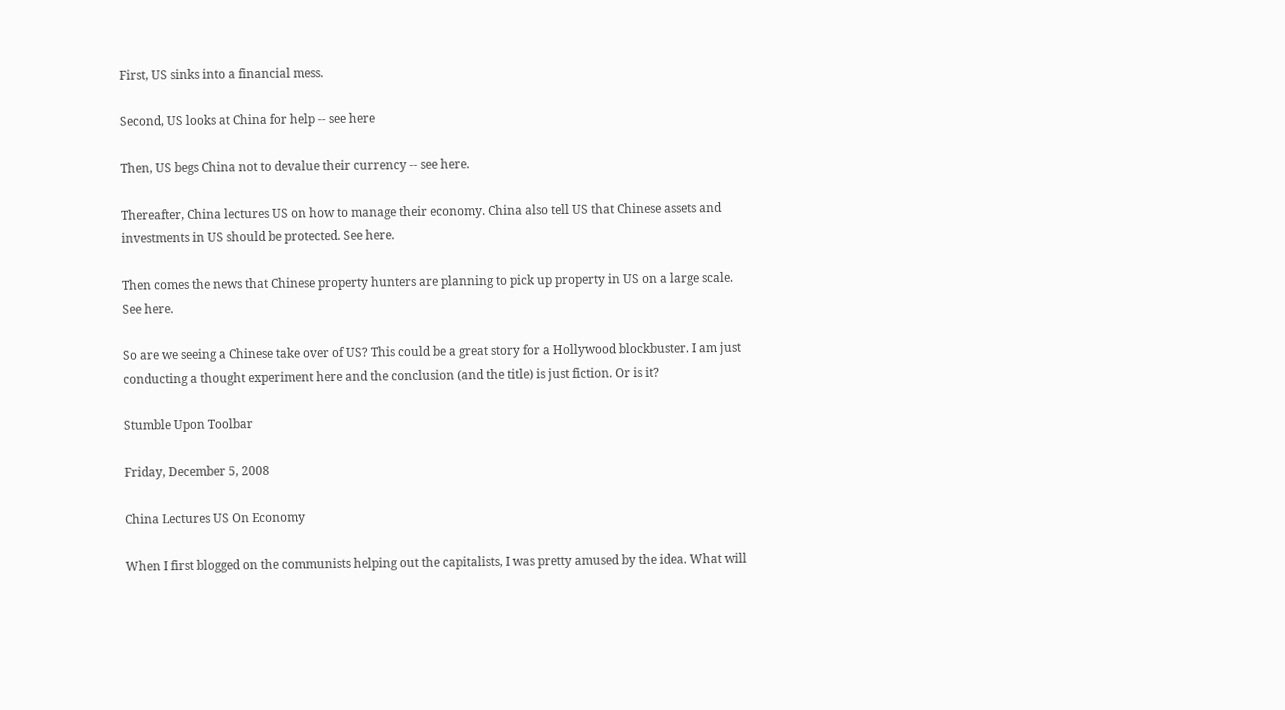First, US sinks into a financial mess.

Second, US looks at China for help -- see here

Then, US begs China not to devalue their currency -- see here.

Thereafter, China lectures US on how to manage their economy. China also tell US that Chinese assets and investments in US should be protected. See here.

Then comes the news that Chinese property hunters are planning to pick up property in US on a large scale. See here.

So are we seeing a Chinese take over of US? This could be a great story for a Hollywood blockbuster. I am just conducting a thought experiment here and the conclusion (and the title) is just fiction. Or is it?

Stumble Upon Toolbar

Friday, December 5, 2008

China Lectures US On Economy

When I first blogged on the communists helping out the capitalists, I was pretty amused by the idea. What will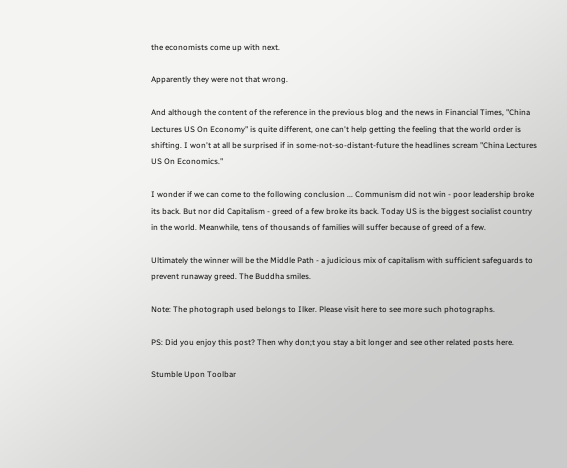the economists come up with next.

Apparently they were not that wrong.

And although the content of the reference in the previous blog and the news in Financial Times, "China Lectures US On Economy" is quite different, one can't help getting the feeling that the world order is shifting. I won't at all be surprised if in some-not-so-distant-future the headlines scream "China Lectures US On Economics."

I wonder if we can come to the following conclusion ... Communism did not win - poor leadership broke its back. But nor did Capitalism - greed of a few broke its back. Today US is the biggest socialist country in the world. Meanwhile, tens of thousands of families will suffer because of greed of a few.

Ultimately the winner will be the Middle Path - a judicious mix of capitalism with sufficient safeguards to prevent runaway greed. The Buddha smiles.

Note: The photograph used belongs to Ilker. Please visit here to see more such photographs.

PS: Did you enjoy this post? Then why don;t you stay a bit longer and see other related posts here.

Stumble Upon Toolbar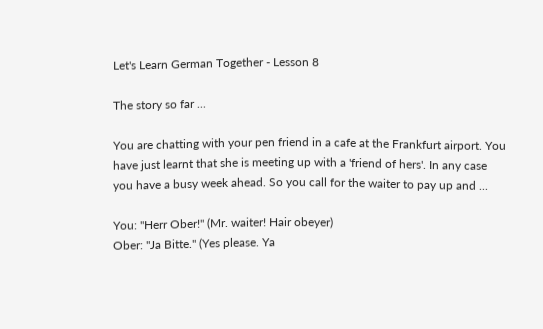Let's Learn German Together - Lesson 8

The story so far ...

You are chatting with your pen friend in a cafe at the Frankfurt airport. You have just learnt that she is meeting up with a 'friend of hers'. In any case you have a busy week ahead. So you call for the waiter to pay up and ...

You: "Herr Ober!" (Mr. waiter! Hair obeyer)
Ober: "Ja Bitte." (Yes please. Ya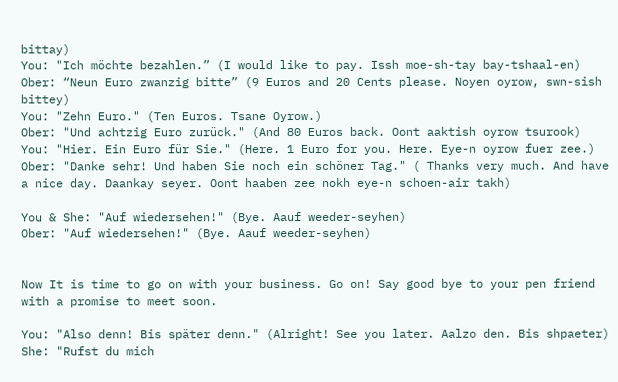bittay)
You: "Ich möchte bezahlen.” (I would like to pay. Issh moe-sh-tay bay-tshaal-en)
Ober: “Neun Euro zwanzig bitte” (9 Euros and 20 Cents please. Noyen oyrow, swn-sish bittey)
You: "Zehn Euro." (Ten Euros. Tsane Oyrow.)
Ober: "Und achtzig Euro zurück." (And 80 Euros back. Oont aaktish oyrow tsurook)
You: "Hier. Ein Euro für Sie." (Here. 1 Euro for you. Here. Eye-n oyrow fuer zee.)
Ober: "Danke sehr! Und haben Sie noch ein schöner Tag." ( Thanks very much. And have a nice day. Daankay seyer. Oont haaben zee nokh eye-n schoen-air takh)

You & She: "Auf wiedersehen!" (Bye. Aauf weeder-seyhen)
Ober: "Auf wiedersehen!" (Bye. Aauf weeder-seyhen)


Now It is time to go on with your business. Go on! Say good bye to your pen friend with a promise to meet soon.

You: "Also denn! Bis später denn." (Alright! See you later. Aalzo den. Bis shpaeter)
She: "Rufst du mich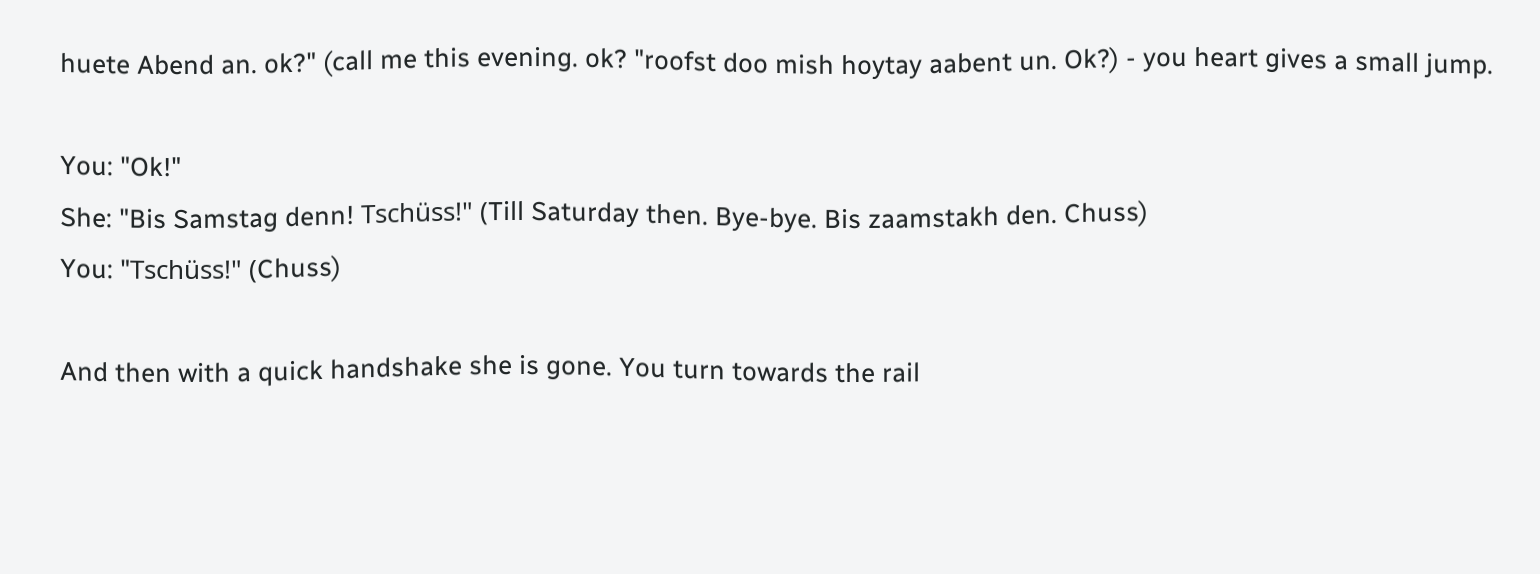huete Abend an. ok?" (call me this evening. ok? "roofst doo mish hoytay aabent un. Ok?) - you heart gives a small jump.

You: "Ok!"
She: "Bis Samstag denn! Tschüss!" (Till Saturday then. Bye-bye. Bis zaamstakh den. Chuss)
You: "Tschüss!" (Chuss)

And then with a quick handshake she is gone. You turn towards the rail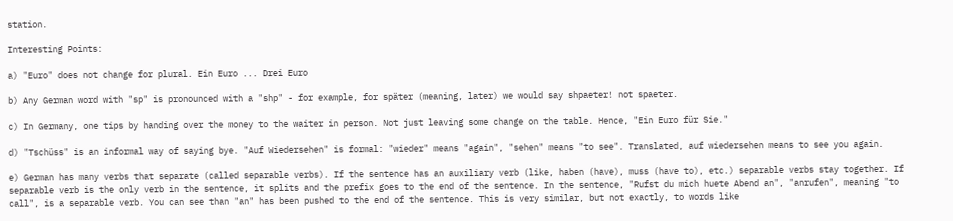station.

Interesting Points:

a) "Euro" does not change for plural. Ein Euro ... Drei Euro

b) Any German word with "sp" is pronounced with a "shp" - for example, for später (meaning, later) we would say shpaeter! not spaeter.

c) In Germany, one tips by handing over the money to the waiter in person. Not just leaving some change on the table. Hence, "Ein Euro für Sie."

d) "Tschüss" is an informal way of saying bye. "Auf Wiedersehen" is formal: "wieder" means "again", "sehen" means "to see". Translated, auf wiedersehen means to see you again.

e) German has many verbs that separate (called separable verbs). If the sentence has an auxiliary verb (like, haben (have), muss (have to), etc.) separable verbs stay together. If separable verb is the only verb in the sentence, it splits and the prefix goes to the end of the sentence. In the sentence, "Rufst du mich huete Abend an", "anrufen", meaning "to call", is a separable verb. You can see than "an" has been pushed to the end of the sentence. This is very similar, but not exactly, to words like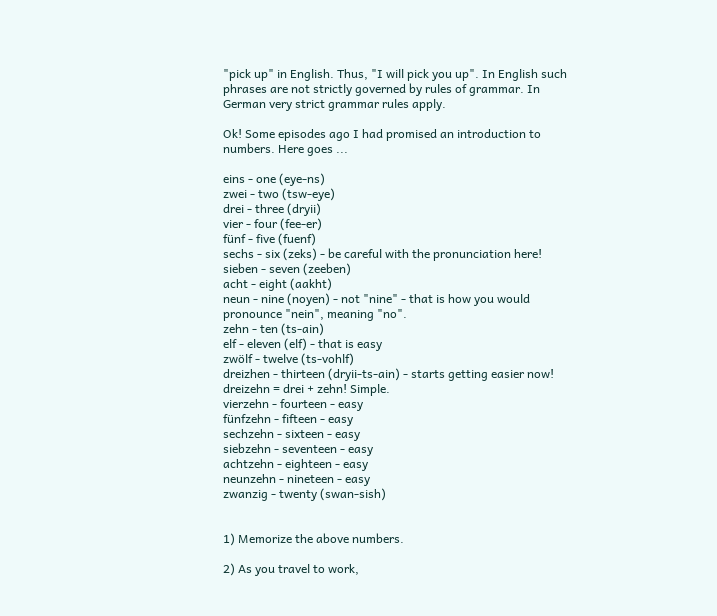"pick up" in English. Thus, "I will pick you up". In English such phrases are not strictly governed by rules of grammar. In German very strict grammar rules apply.

Ok! Some episodes ago I had promised an introduction to numbers. Here goes ...

eins - one (eye-ns)
zwei - two (tsw-eye)
drei - three (dryii)
vier - four (fee-er)
fünf - five (fuenf)
sechs - six (zeks) - be careful with the pronunciation here!
sieben - seven (zeeben)
acht - eight (aakht)
neun - nine (noyen) - not "nine" - that is how you would pronounce "nein", meaning "no".
zehn - ten (ts-ain)
elf - eleven (elf) - that is easy
zwölf - twelve (ts-vohlf)
dreizhen - thirteen (dryii-ts-ain) - starts getting easier now! dreizehn = drei + zehn! Simple.
vierzehn - fourteen - easy
fünfzehn - fifteen - easy
sechzehn - sixteen - easy
siebzehn - seventeen - easy
achtzehn - eighteen - easy
neunzehn - nineteen - easy
zwanzig - twenty (swan-sish)


1) Memorize the above numbers.

2) As you travel to work,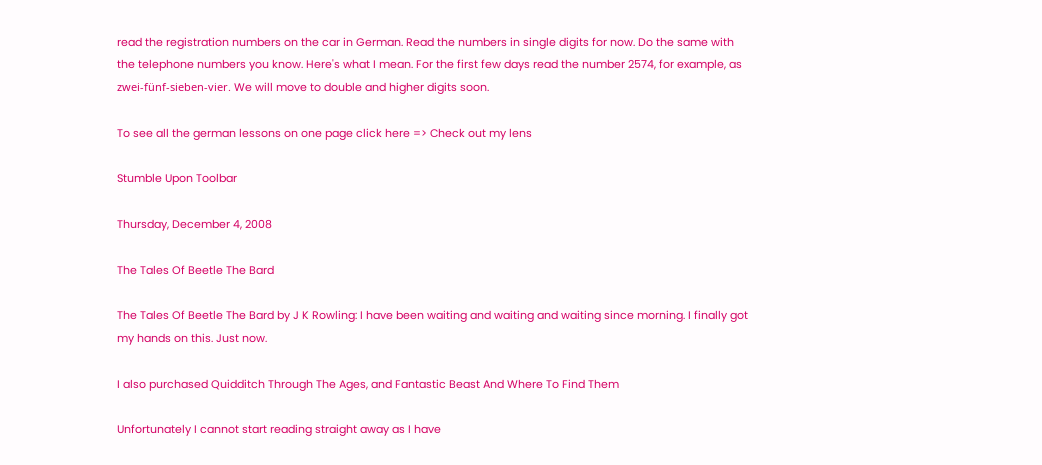read the registration numbers on the car in German. Read the numbers in single digits for now. Do the same with the telephone numbers you know. Here's what I mean. For the first few days read the number 2574, for example, as zwei-fünf-sieben-vier. We will move to double and higher digits soon.

To see all the german lessons on one page click here => Check out my lens

Stumble Upon Toolbar

Thursday, December 4, 2008

The Tales Of Beetle The Bard

The Tales Of Beetle The Bard by J K Rowling: I have been waiting and waiting and waiting since morning. I finally got my hands on this. Just now.

I also purchased Quidditch Through The Ages, and Fantastic Beast And Where To Find Them

Unfortunately I cannot start reading straight away as I have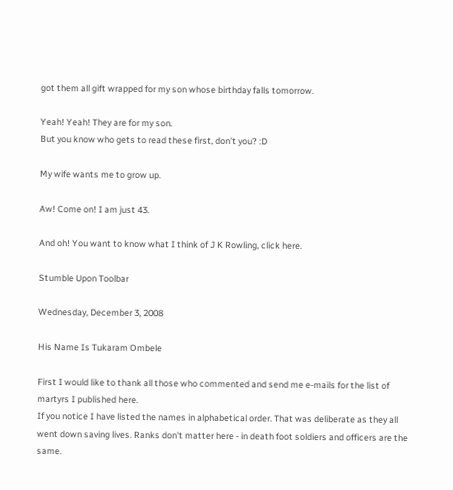got them all gift wrapped for my son whose birthday falls tomorrow.

Yeah! Yeah! They are for my son.
But you know who gets to read these first, don't you? :D

My wife wants me to grow up.

Aw! Come on! I am just 43.

And oh! You want to know what I think of J K Rowling, click here.

Stumble Upon Toolbar

Wednesday, December 3, 2008

His Name Is Tukaram Ombele

First I would like to thank all those who commented and send me e-mails for the list of martyrs I published here.
If you notice I have listed the names in alphabetical order. That was deliberate as they all went down saving lives. Ranks don't matter here - in death foot soldiers and officers are the same.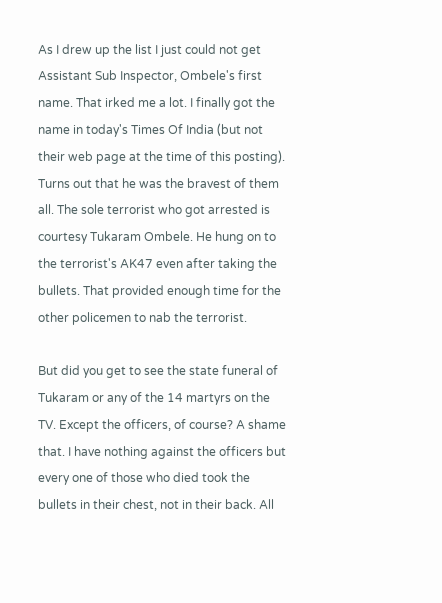As I drew up the list I just could not get Assistant Sub Inspector, Ombele's first name. That irked me a lot. I finally got the name in today's Times Of India (but not their web page at the time of this posting). Turns out that he was the bravest of them all. The sole terrorist who got arrested is courtesy Tukaram Ombele. He hung on to the terrorist's AK47 even after taking the bullets. That provided enough time for the other policemen to nab the terrorist.

But did you get to see the state funeral of Tukaram or any of the 14 martyrs on the TV. Except the officers, of course? A shame that. I have nothing against the officers but every one of those who died took the bullets in their chest, not in their back. All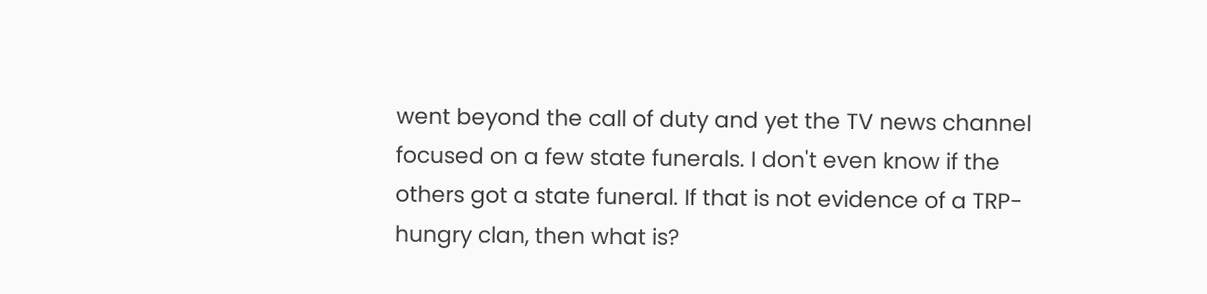went beyond the call of duty and yet the TV news channel focused on a few state funerals. I don't even know if the others got a state funeral. If that is not evidence of a TRP-hungry clan, then what is?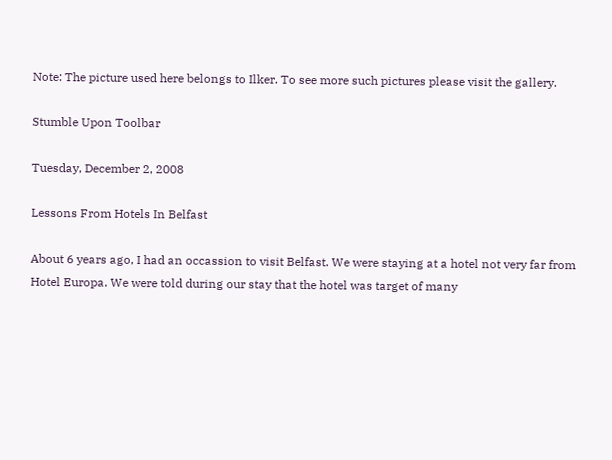Note: The picture used here belongs to Ilker. To see more such pictures please visit the gallery.

Stumble Upon Toolbar

Tuesday, December 2, 2008

Lessons From Hotels In Belfast

About 6 years ago, I had an occassion to visit Belfast. We were staying at a hotel not very far from Hotel Europa. We were told during our stay that the hotel was target of many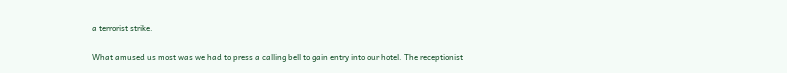a terrorist strike.

What amused us most was we had to press a calling bell to gain entry into our hotel. The receptionist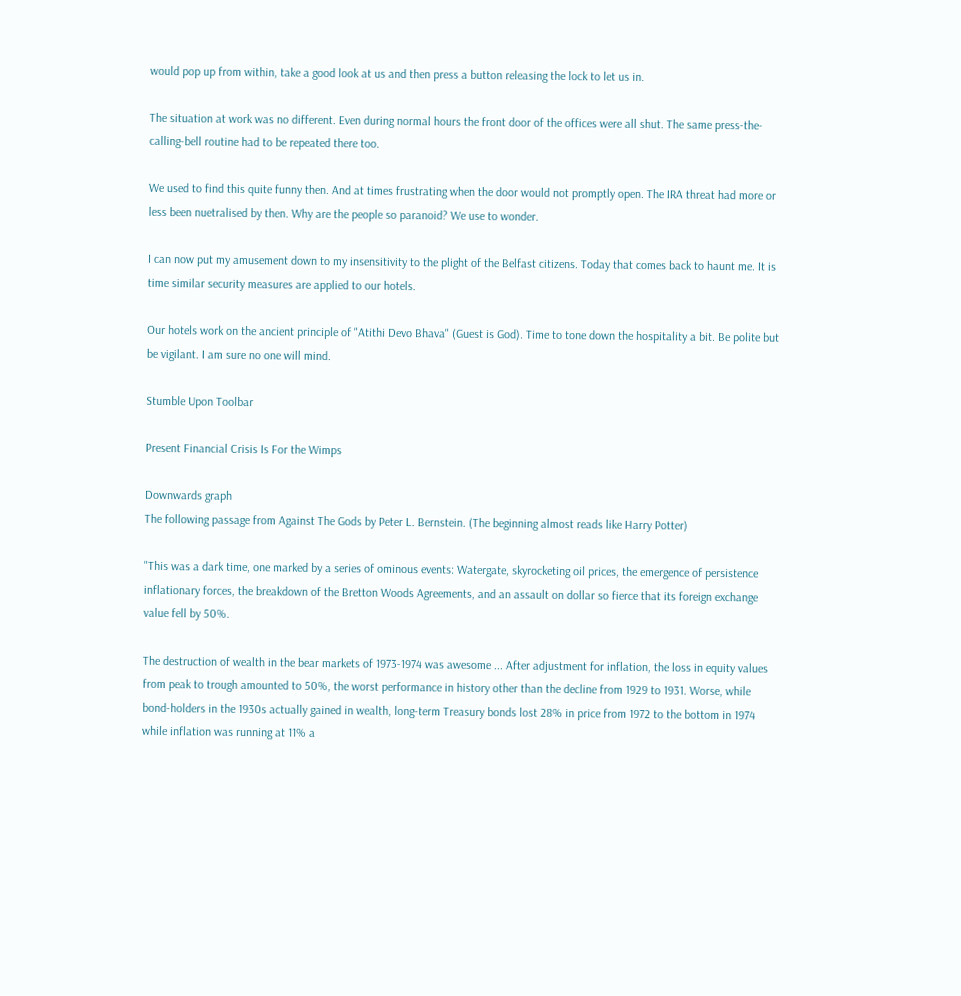would pop up from within, take a good look at us and then press a button releasing the lock to let us in.

The situation at work was no different. Even during normal hours the front door of the offices were all shut. The same press-the-calling-bell routine had to be repeated there too.

We used to find this quite funny then. And at times frustrating when the door would not promptly open. The IRA threat had more or less been nuetralised by then. Why are the people so paranoid? We use to wonder.

I can now put my amusement down to my insensitivity to the plight of the Belfast citizens. Today that comes back to haunt me. It is time similar security measures are applied to our hotels.

Our hotels work on the ancient principle of "Atithi Devo Bhava" (Guest is God). Time to tone down the hospitality a bit. Be polite but be vigilant. I am sure no one will mind.

Stumble Upon Toolbar

Present Financial Crisis Is For the Wimps

Downwards graph
The following passage from Against The Gods by Peter L. Bernstein. (The beginning almost reads like Harry Potter)

"This was a dark time, one marked by a series of ominous events: Watergate, skyrocketing oil prices, the emergence of persistence inflationary forces, the breakdown of the Bretton Woods Agreements, and an assault on dollar so fierce that its foreign exchange value fell by 50%.

The destruction of wealth in the bear markets of 1973-1974 was awesome ... After adjustment for inflation, the loss in equity values from peak to trough amounted to 50%, the worst performance in history other than the decline from 1929 to 1931. Worse, while bond-holders in the 1930s actually gained in wealth, long-term Treasury bonds lost 28% in price from 1972 to the bottom in 1974 while inflation was running at 11% a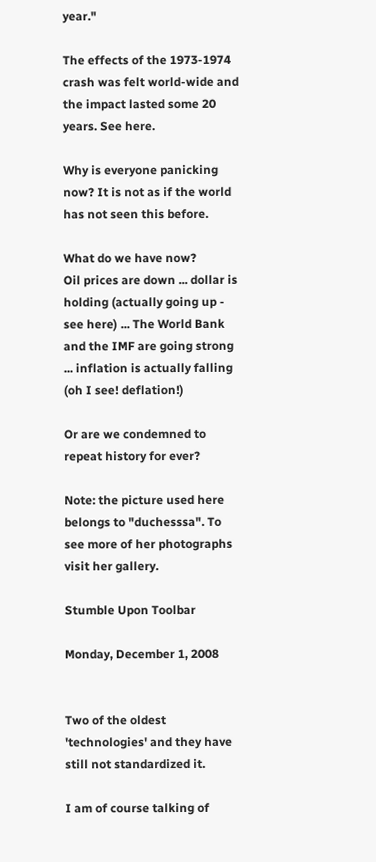year."

The effects of the 1973-1974 crash was felt world-wide and the impact lasted some 20 years. See here.

Why is everyone panicking now? It is not as if the world has not seen this before.

What do we have now?
Oil prices are down ... dollar is holding (actually going up - see here) ... The World Bank and the IMF are going strong ... inflation is actually falling (oh I see! deflation!)

Or are we condemned to repeat history for ever?

Note: the picture used here belongs to "duchesssa". To see more of her photographs visit her gallery.

Stumble Upon Toolbar

Monday, December 1, 2008


Two of the oldest 'technologies' and they have still not standardized it.

I am of course talking of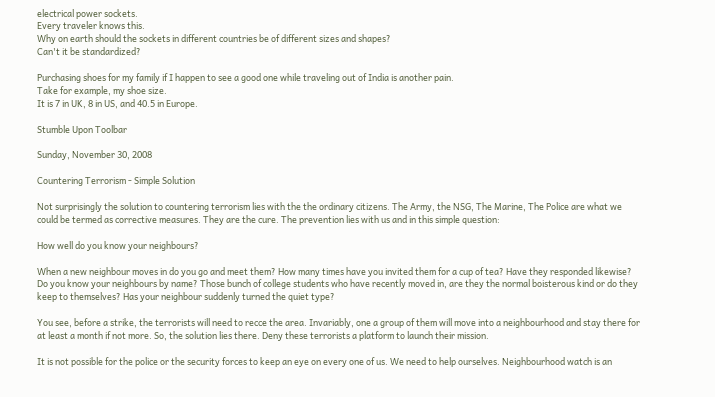electrical power sockets.
Every traveler knows this.
Why on earth should the sockets in different countries be of different sizes and shapes?
Can't it be standardized?

Purchasing shoes for my family if I happen to see a good one while traveling out of India is another pain.
Take for example, my shoe size.
It is 7 in UK, 8 in US, and 40.5 in Europe.

Stumble Upon Toolbar

Sunday, November 30, 2008

Countering Terrorism - Simple Solution

Not surprisingly the solution to countering terrorism lies with the the ordinary citizens. The Army, the NSG, The Marine, The Police are what we could be termed as corrective measures. They are the cure. The prevention lies with us and in this simple question:

How well do you know your neighbours?

When a new neighbour moves in do you go and meet them? How many times have you invited them for a cup of tea? Have they responded likewise? Do you know your neighbours by name? Those bunch of college students who have recently moved in, are they the normal boisterous kind or do they keep to themselves? Has your neighbour suddenly turned the quiet type?

You see, before a strike, the terrorists will need to recce the area. Invariably, one a group of them will move into a neighbourhood and stay there for at least a month if not more. So, the solution lies there. Deny these terrorists a platform to launch their mission.

It is not possible for the police or the security forces to keep an eye on every one of us. We need to help ourselves. Neighbourhood watch is an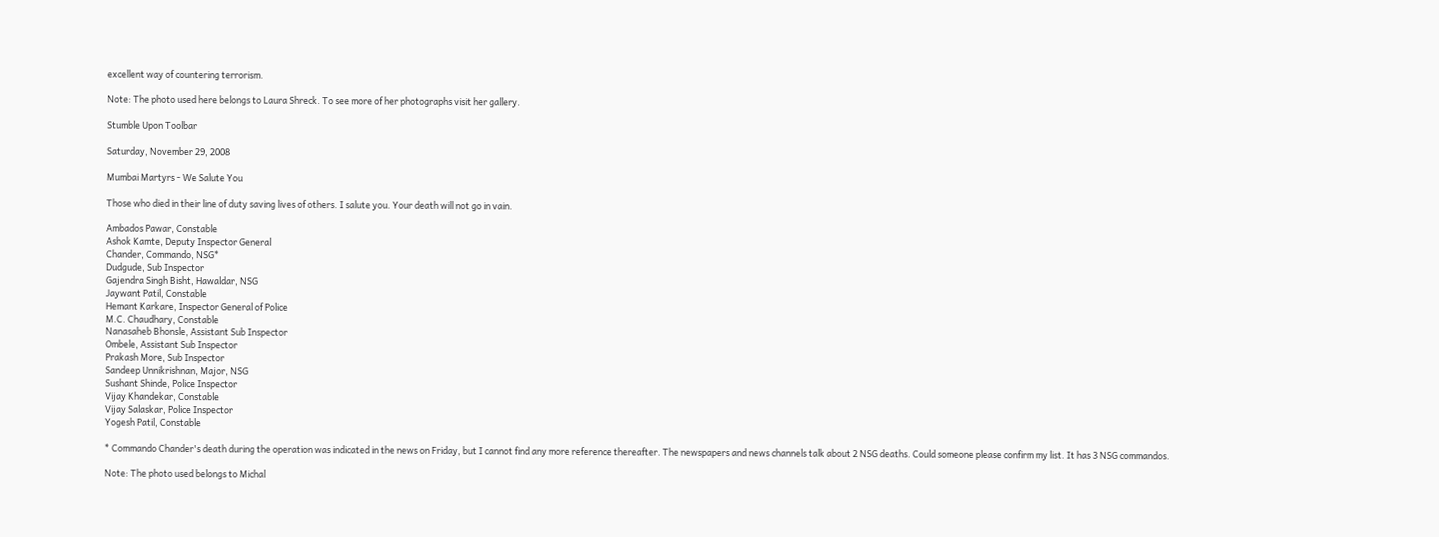excellent way of countering terrorism.

Note: The photo used here belongs to Laura Shreck. To see more of her photographs visit her gallery.

Stumble Upon Toolbar

Saturday, November 29, 2008

Mumbai Martyrs - We Salute You

Those who died in their line of duty saving lives of others. I salute you. Your death will not go in vain.

Ambados Pawar, Constable
Ashok Kamte, Deputy Inspector General
Chander, Commando, NSG*
Dudgude, Sub Inspector
Gajendra Singh Bisht, Hawaldar, NSG
Jaywant Patil, Constable
Hemant Karkare, Inspector General of Police
M.C. Chaudhary, Constable
Nanasaheb Bhonsle, Assistant Sub Inspector
Ombele, Assistant Sub Inspector
Prakash More, Sub Inspector
Sandeep Unnikrishnan, Major, NSG
Sushant Shinde, Police Inspector
Vijay Khandekar, Constable
Vijay Salaskar, Police Inspector
Yogesh Patil, Constable

* Commando Chander's death during the operation was indicated in the news on Friday, but I cannot find any more reference thereafter. The newspapers and news channels talk about 2 NSG deaths. Could someone please confirm my list. It has 3 NSG commandos.

Note: The photo used belongs to Michal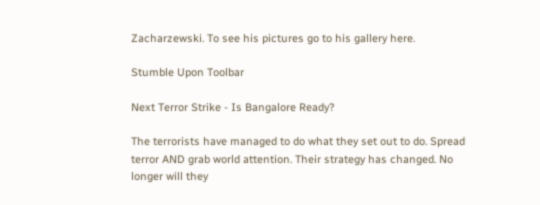Zacharzewski. To see his pictures go to his gallery here.

Stumble Upon Toolbar

Next Terror Strike - Is Bangalore Ready?

The terrorists have managed to do what they set out to do. Spread terror AND grab world attention. Their strategy has changed. No longer will they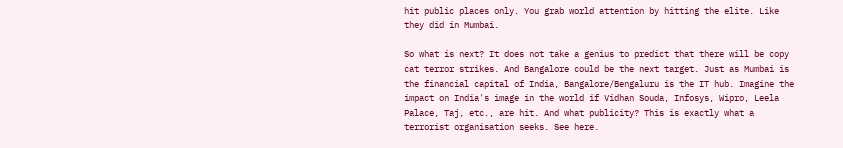hit public places only. You grab world attention by hitting the elite. Like they did in Mumbai.

So what is next? It does not take a genius to predict that there will be copy cat terror strikes. And Bangalore could be the next target. Just as Mumbai is the financial capital of India, Bangalore/Bengaluru is the IT hub. Imagine the impact on India's image in the world if Vidhan Souda, Infosys, Wipro, Leela Palace, Taj, etc., are hit. And what publicity? This is exactly what a terrorist organisation seeks. See here.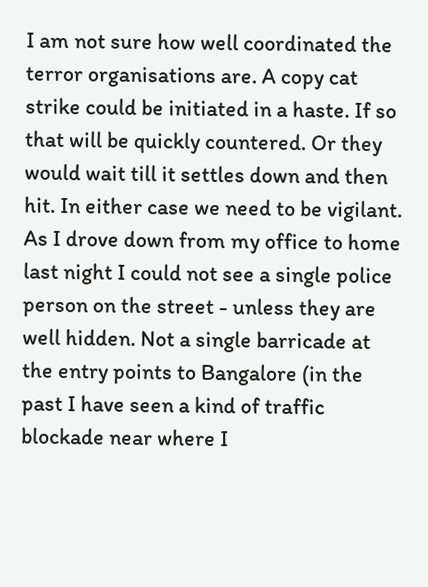I am not sure how well coordinated the terror organisations are. A copy cat strike could be initiated in a haste. If so that will be quickly countered. Or they would wait till it settles down and then hit. In either case we need to be vigilant. As I drove down from my office to home last night I could not see a single police person on the street - unless they are well hidden. Not a single barricade at the entry points to Bangalore (in the past I have seen a kind of traffic blockade near where I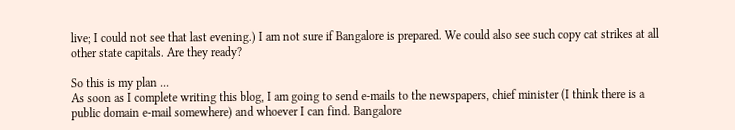live; I could not see that last evening.) I am not sure if Bangalore is prepared. We could also see such copy cat strikes at all other state capitals. Are they ready?

So this is my plan ...
As soon as I complete writing this blog, I am going to send e-mails to the newspapers, chief minister (I think there is a public domain e-mail somewhere) and whoever I can find. Bangalore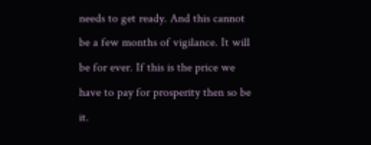needs to get ready. And this cannot be a few months of vigilance. It will be for ever. If this is the price we have to pay for prosperity then so be it.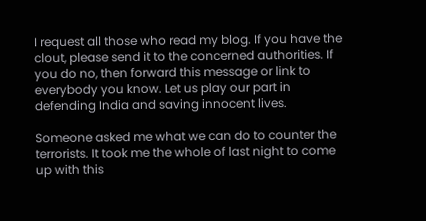I request all those who read my blog. If you have the clout, please send it to the concerned authorities. If you do no, then forward this message or link to everybody you know. Let us play our part in defending India and saving innocent lives.

Someone asked me what we can do to counter the terrorists. It took me the whole of last night to come up with this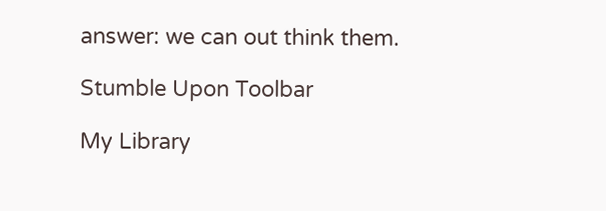answer: we can out think them.

Stumble Upon Toolbar

My Library